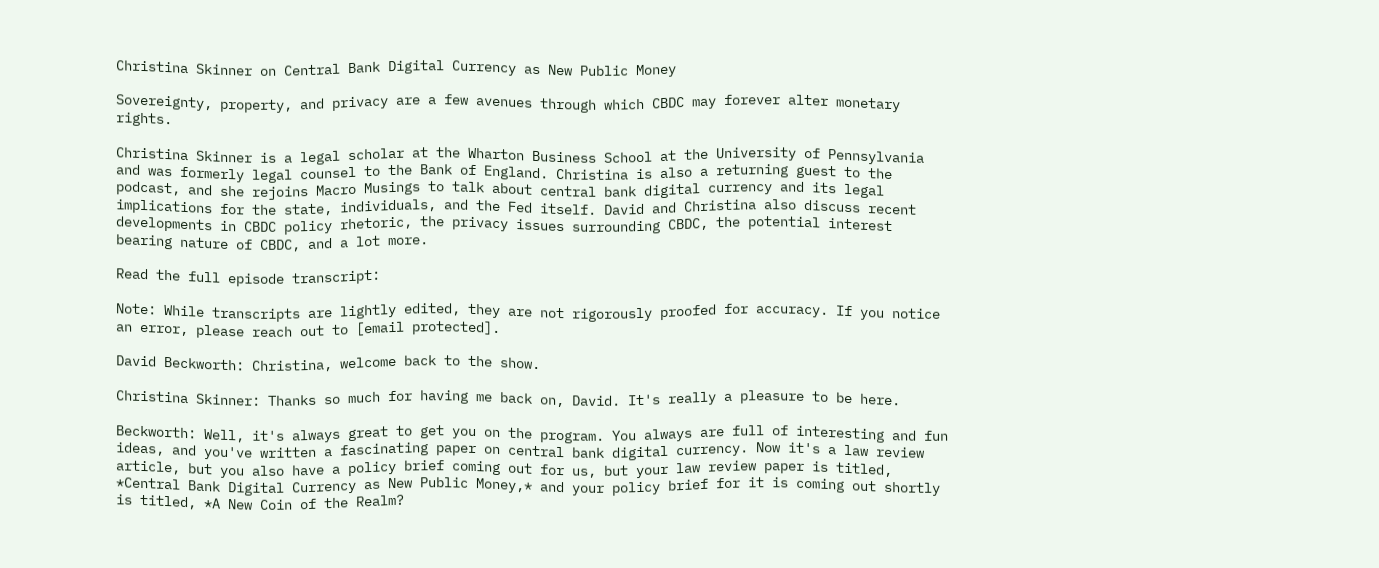Christina Skinner on Central Bank Digital Currency as New Public Money

Sovereignty, property, and privacy are a few avenues through which CBDC may forever alter monetary rights.

Christina Skinner is a legal scholar at the Wharton Business School at the University of Pennsylvania and was formerly legal counsel to the Bank of England. Christina is also a returning guest to the podcast, and she rejoins Macro Musings to talk about central bank digital currency and its legal implications for the state, individuals, and the Fed itself. David and Christina also discuss recent developments in CBDC policy rhetoric, the privacy issues surrounding CBDC, the potential interest bearing nature of CBDC, and a lot more.

Read the full episode transcript:

Note: While transcripts are lightly edited, they are not rigorously proofed for accuracy. If you notice an error, please reach out to [email protected].

David Beckworth: Christina, welcome back to the show.

Christina Skinner: Thanks so much for having me back on, David. It's really a pleasure to be here.

Beckworth: Well, it's always great to get you on the program. You always are full of interesting and fun ideas, and you've written a fascinating paper on central bank digital currency. Now it's a law review article, but you also have a policy brief coming out for us, but your law review paper is titled, *Central Bank Digital Currency as New Public Money,* and your policy brief for it is coming out shortly is titled, *A New Coin of the Realm?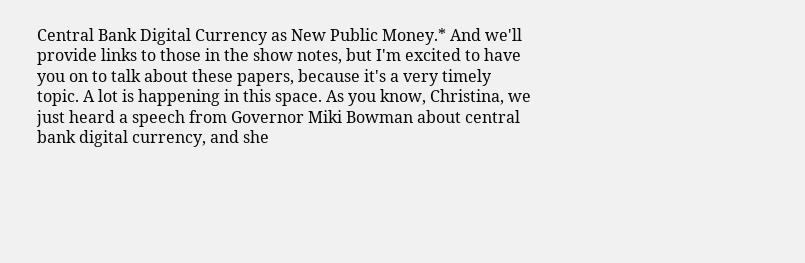Central Bank Digital Currency as New Public Money.* And we'll provide links to those in the show notes, but I'm excited to have you on to talk about these papers, because it's a very timely topic. A lot is happening in this space. As you know, Christina, we just heard a speech from Governor Miki Bowman about central bank digital currency, and she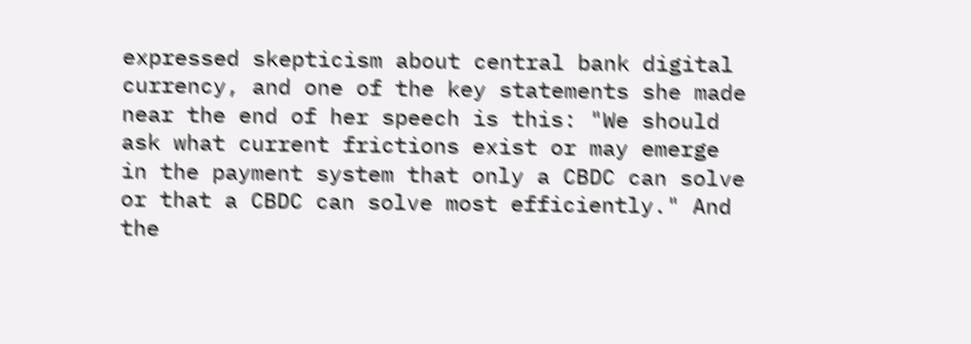expressed skepticism about central bank digital currency, and one of the key statements she made near the end of her speech is this: "We should ask what current frictions exist or may emerge in the payment system that only a CBDC can solve or that a CBDC can solve most efficiently." And the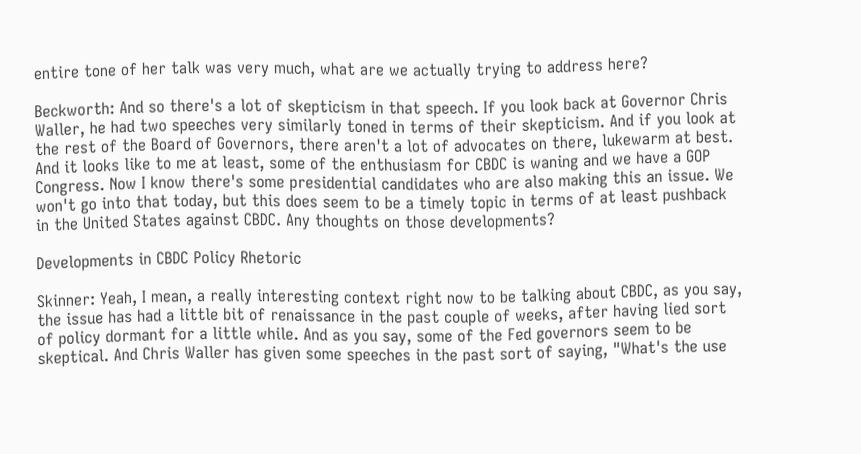entire tone of her talk was very much, what are we actually trying to address here?

Beckworth: And so there's a lot of skepticism in that speech. If you look back at Governor Chris Waller, he had two speeches very similarly toned in terms of their skepticism. And if you look at the rest of the Board of Governors, there aren't a lot of advocates on there, lukewarm at best. And it looks like to me at least, some of the enthusiasm for CBDC is waning and we have a GOP Congress. Now I know there's some presidential candidates who are also making this an issue. We won't go into that today, but this does seem to be a timely topic in terms of at least pushback in the United States against CBDC. Any thoughts on those developments?

Developments in CBDC Policy Rhetoric

Skinner: Yeah, I mean, a really interesting context right now to be talking about CBDC, as you say, the issue has had a little bit of renaissance in the past couple of weeks, after having lied sort of policy dormant for a little while. And as you say, some of the Fed governors seem to be skeptical. And Chris Waller has given some speeches in the past sort of saying, "What's the use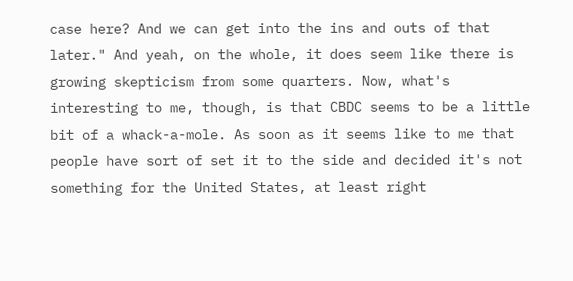case here? And we can get into the ins and outs of that later." And yeah, on the whole, it does seem like there is growing skepticism from some quarters. Now, what's interesting to me, though, is that CBDC seems to be a little bit of a whack-a-mole. As soon as it seems like to me that people have sort of set it to the side and decided it's not something for the United States, at least right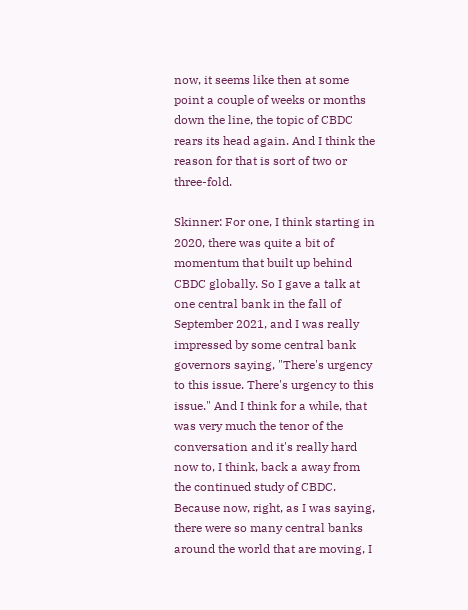now, it seems like then at some point a couple of weeks or months down the line, the topic of CBDC rears its head again. And I think the reason for that is sort of two or three-fold.

Skinner: For one, I think starting in 2020, there was quite a bit of momentum that built up behind CBDC globally. So I gave a talk at one central bank in the fall of September 2021, and I was really impressed by some central bank governors saying, "There's urgency to this issue. There's urgency to this issue." And I think for a while, that was very much the tenor of the conversation and it's really hard now to, I think, back a away from the continued study of CBDC. Because now, right, as I was saying, there were so many central banks around the world that are moving, I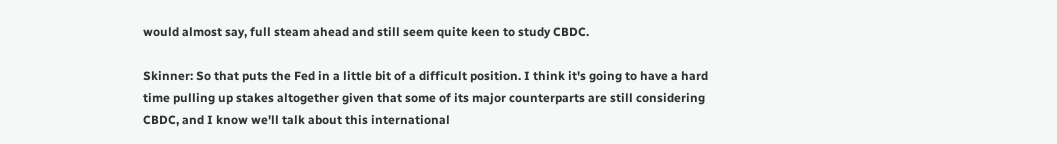would almost say, full steam ahead and still seem quite keen to study CBDC.

Skinner: So that puts the Fed in a little bit of a difficult position. I think it's going to have a hard time pulling up stakes altogether given that some of its major counterparts are still considering CBDC, and I know we'll talk about this international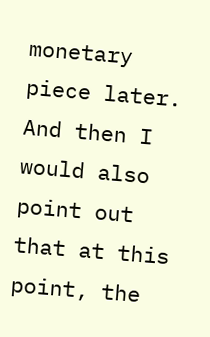monetary piece later. And then I would also point out that at this point, the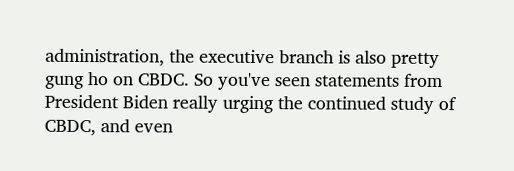administration, the executive branch is also pretty gung ho on CBDC. So you've seen statements from President Biden really urging the continued study of CBDC, and even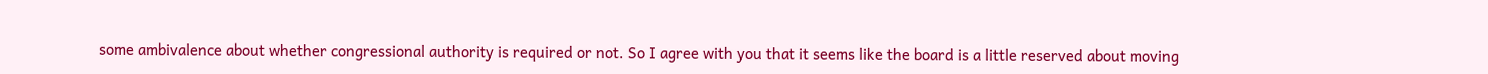some ambivalence about whether congressional authority is required or not. So I agree with you that it seems like the board is a little reserved about moving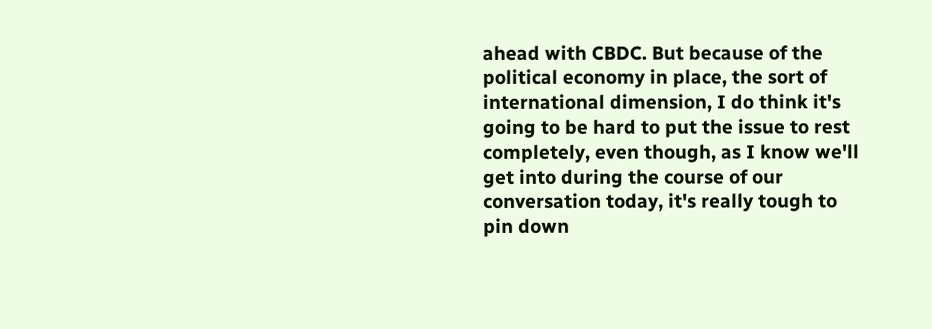ahead with CBDC. But because of the political economy in place, the sort of international dimension, I do think it's going to be hard to put the issue to rest completely, even though, as I know we'll get into during the course of our conversation today, it's really tough to pin down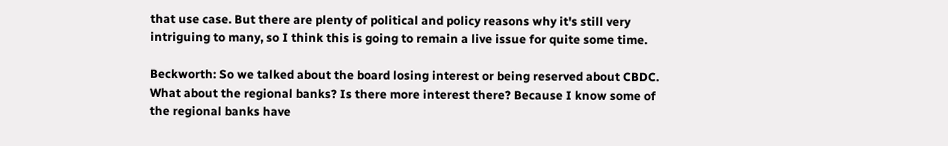that use case. But there are plenty of political and policy reasons why it's still very intriguing to many, so I think this is going to remain a live issue for quite some time.

Beckworth: So we talked about the board losing interest or being reserved about CBDC. What about the regional banks? Is there more interest there? Because I know some of the regional banks have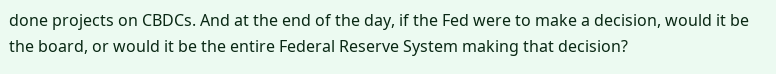done projects on CBDCs. And at the end of the day, if the Fed were to make a decision, would it be the board, or would it be the entire Federal Reserve System making that decision?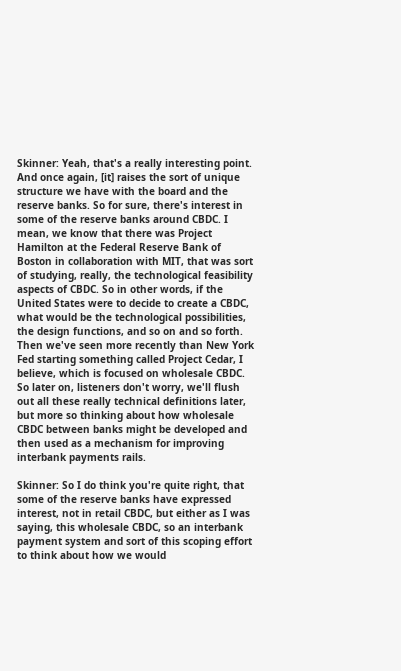Skinner: Yeah, that's a really interesting point. And once again, [it] raises the sort of unique structure we have with the board and the reserve banks. So for sure, there's interest in some of the reserve banks around CBDC. I mean, we know that there was Project Hamilton at the Federal Reserve Bank of Boston in collaboration with MIT, that was sort of studying, really, the technological feasibility aspects of CBDC. So in other words, if the United States were to decide to create a CBDC, what would be the technological possibilities, the design functions, and so on and so forth. Then we've seen more recently than New York Fed starting something called Project Cedar, I believe, which is focused on wholesale CBDC. So later on, listeners don't worry, we'll flush out all these really technical definitions later, but more so thinking about how wholesale CBDC between banks might be developed and then used as a mechanism for improving interbank payments rails.

Skinner: So I do think you're quite right, that some of the reserve banks have expressed interest, not in retail CBDC, but either as I was saying, this wholesale CBDC, so an interbank payment system and sort of this scoping effort to think about how we would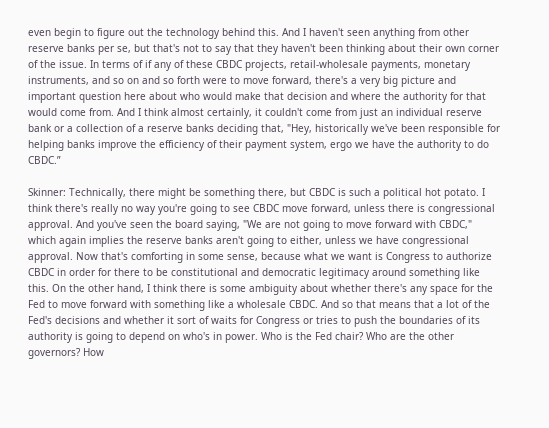even begin to figure out the technology behind this. And I haven't seen anything from other reserve banks per se, but that's not to say that they haven't been thinking about their own corner of the issue. In terms of if any of these CBDC projects, retail-wholesale payments, monetary instruments, and so on and so forth were to move forward, there's a very big picture and important question here about who would make that decision and where the authority for that would come from. And I think almost certainly, it couldn't come from just an individual reserve bank or a collection of a reserve banks deciding that, "Hey, historically we've been responsible for helping banks improve the efficiency of their payment system, ergo we have the authority to do CBDC.”

Skinner: Technically, there might be something there, but CBDC is such a political hot potato. I think there's really no way you're going to see CBDC move forward, unless there is congressional approval. And you've seen the board saying, "We are not going to move forward with CBDC," which again implies the reserve banks aren't going to either, unless we have congressional approval. Now that's comforting in some sense, because what we want is Congress to authorize CBDC in order for there to be constitutional and democratic legitimacy around something like this. On the other hand, I think there is some ambiguity about whether there's any space for the Fed to move forward with something like a wholesale CBDC. And so that means that a lot of the Fed's decisions and whether it sort of waits for Congress or tries to push the boundaries of its authority is going to depend on who's in power. Who is the Fed chair? Who are the other governors? How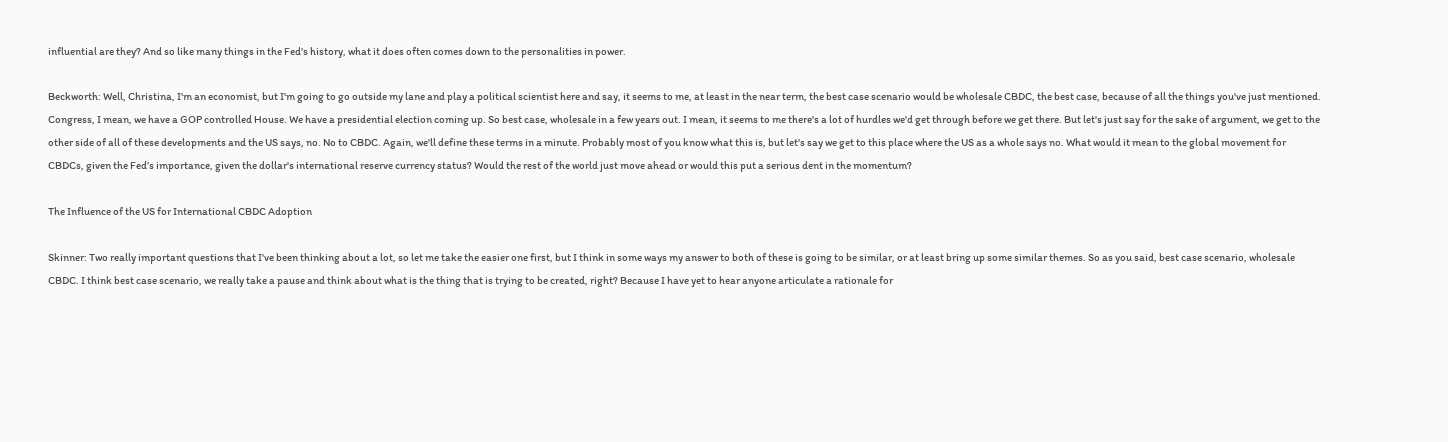influential are they? And so like many things in the Fed's history, what it does often comes down to the personalities in power.

Beckworth: Well, Christina, I'm an economist, but I'm going to go outside my lane and play a political scientist here and say, it seems to me, at least in the near term, the best case scenario would be wholesale CBDC, the best case, because of all the things you've just mentioned. Congress, I mean, we have a GOP controlled House. We have a presidential election coming up. So best case, wholesale in a few years out. I mean, it seems to me there's a lot of hurdles we'd get through before we get there. But let's just say for the sake of argument, we get to the other side of all of these developments and the US says, no. No to CBDC. Again, we'll define these terms in a minute. Probably most of you know what this is, but let's say we get to this place where the US as a whole says no. What would it mean to the global movement for CBDCs, given the Fed’s importance, given the dollar's international reserve currency status? Would the rest of the world just move ahead or would this put a serious dent in the momentum?

The Influence of the US for International CBDC Adoption

Skinner: Two really important questions that I've been thinking about a lot, so let me take the easier one first, but I think in some ways my answer to both of these is going to be similar, or at least bring up some similar themes. So as you said, best case scenario, wholesale CBDC. I think best case scenario, we really take a pause and think about what is the thing that is trying to be created, right? Because I have yet to hear anyone articulate a rationale for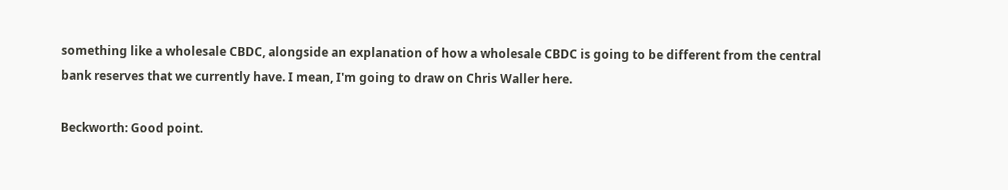something like a wholesale CBDC, alongside an explanation of how a wholesale CBDC is going to be different from the central bank reserves that we currently have. I mean, I'm going to draw on Chris Waller here.

Beckworth: Good point.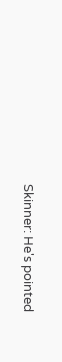Skinner: He's pointed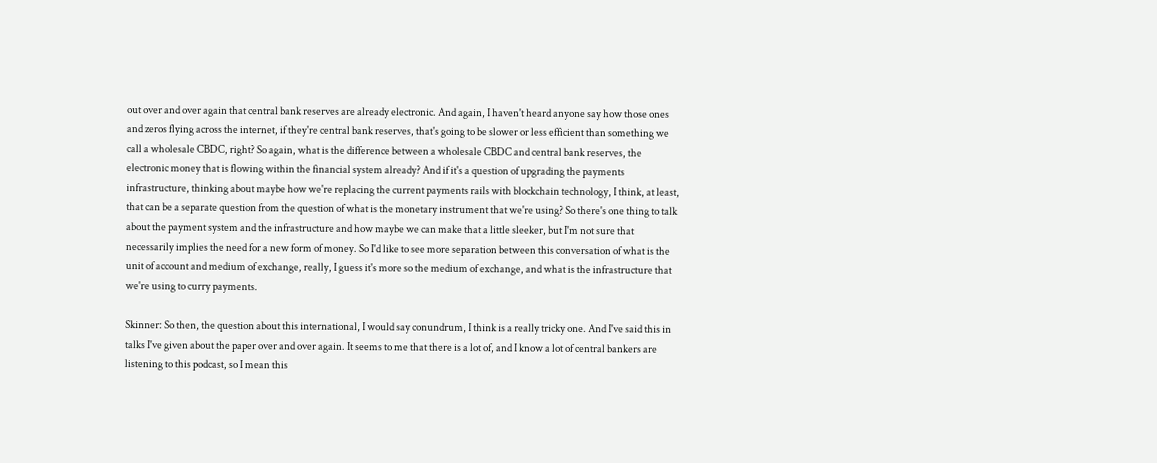out over and over again that central bank reserves are already electronic. And again, I haven't heard anyone say how those ones and zeros flying across the internet, if they're central bank reserves, that's going to be slower or less efficient than something we call a wholesale CBDC, right? So again, what is the difference between a wholesale CBDC and central bank reserves, the electronic money that is flowing within the financial system already? And if it's a question of upgrading the payments infrastructure, thinking about maybe how we're replacing the current payments rails with blockchain technology, I think, at least, that can be a separate question from the question of what is the monetary instrument that we're using? So there's one thing to talk about the payment system and the infrastructure and how maybe we can make that a little sleeker, but I'm not sure that necessarily implies the need for a new form of money. So I'd like to see more separation between this conversation of what is the unit of account and medium of exchange, really, I guess it's more so the medium of exchange, and what is the infrastructure that we're using to curry payments.

Skinner: So then, the question about this international, I would say conundrum, I think is a really tricky one. And I've said this in talks I've given about the paper over and over again. It seems to me that there is a lot of, and I know a lot of central bankers are listening to this podcast, so I mean this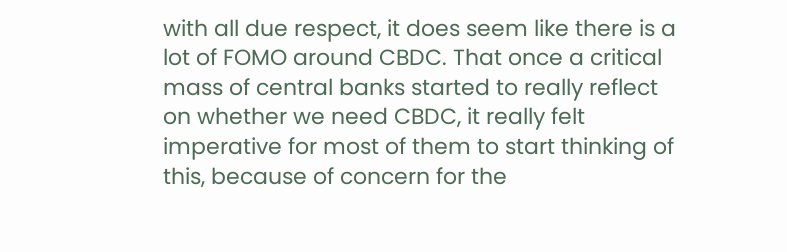with all due respect, it does seem like there is a lot of FOMO around CBDC. That once a critical mass of central banks started to really reflect on whether we need CBDC, it really felt imperative for most of them to start thinking of this, because of concern for the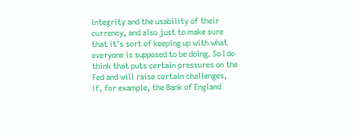integrity and the usability of their currency, and also just to make sure that it's sort of keeping up with what everyone is supposed to be doing. So I do think that puts certain pressures on the Fed and will raise certain challenges, if, for example, the Bank of England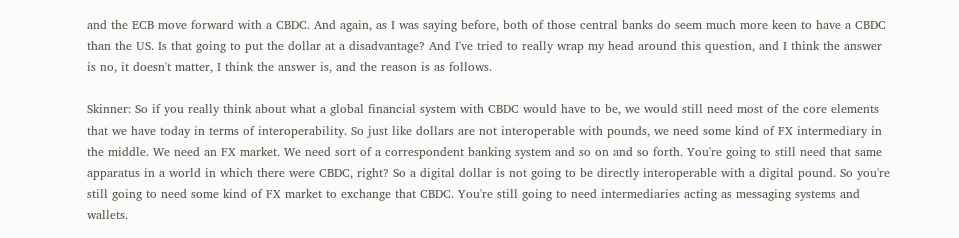and the ECB move forward with a CBDC. And again, as I was saying before, both of those central banks do seem much more keen to have a CBDC than the US. Is that going to put the dollar at a disadvantage? And I've tried to really wrap my head around this question, and I think the answer is no, it doesn't matter, I think the answer is, and the reason is as follows.

Skinner: So if you really think about what a global financial system with CBDC would have to be, we would still need most of the core elements that we have today in terms of interoperability. So just like dollars are not interoperable with pounds, we need some kind of FX intermediary in the middle. We need an FX market. We need sort of a correspondent banking system and so on and so forth. You're going to still need that same apparatus in a world in which there were CBDC, right? So a digital dollar is not going to be directly interoperable with a digital pound. So you're still going to need some kind of FX market to exchange that CBDC. You're still going to need intermediaries acting as messaging systems and wallets.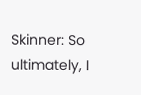Skinner: So ultimately, I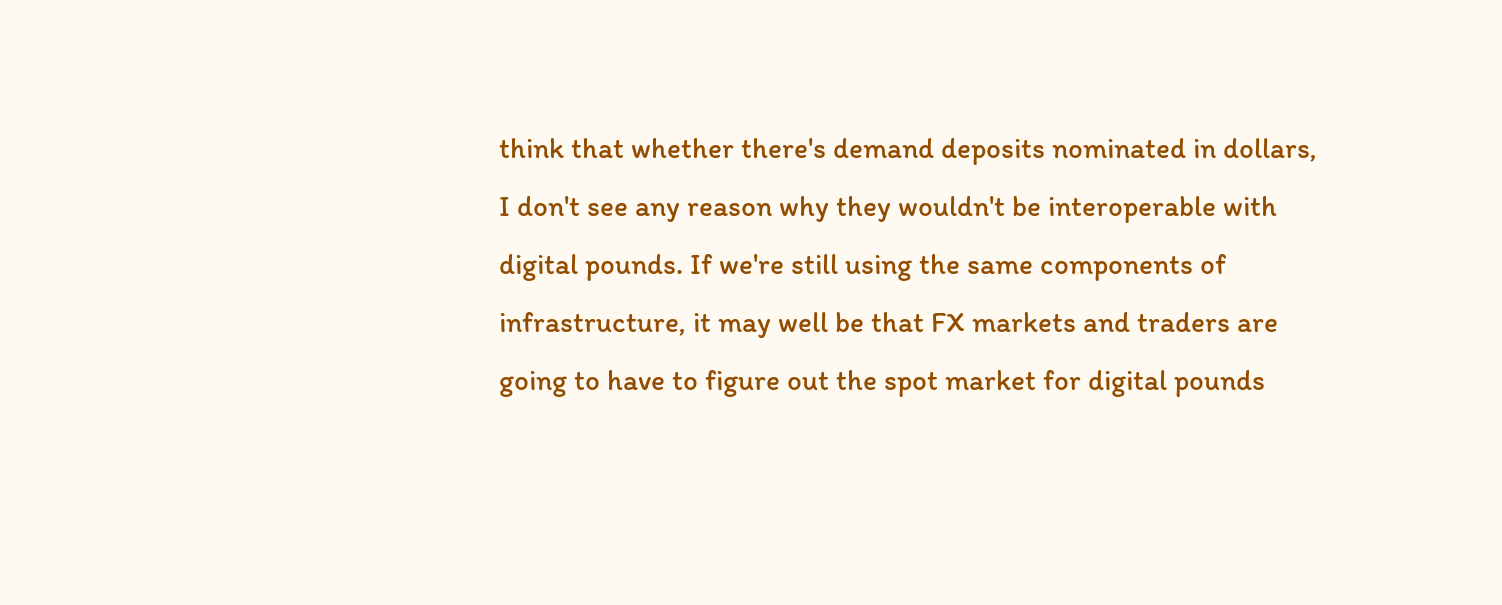think that whether there's demand deposits nominated in dollars, I don't see any reason why they wouldn't be interoperable with digital pounds. If we're still using the same components of infrastructure, it may well be that FX markets and traders are going to have to figure out the spot market for digital pounds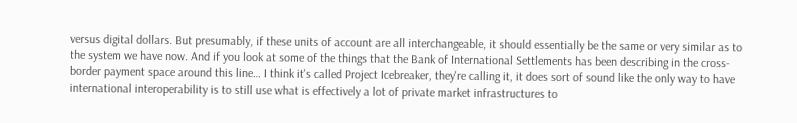versus digital dollars. But presumably, if these units of account are all interchangeable, it should essentially be the same or very similar as to the system we have now. And if you look at some of the things that the Bank of International Settlements has been describing in the cross-border payment space around this line… I think it's called Project Icebreaker, they're calling it, it does sort of sound like the only way to have international interoperability is to still use what is effectively a lot of private market infrastructures to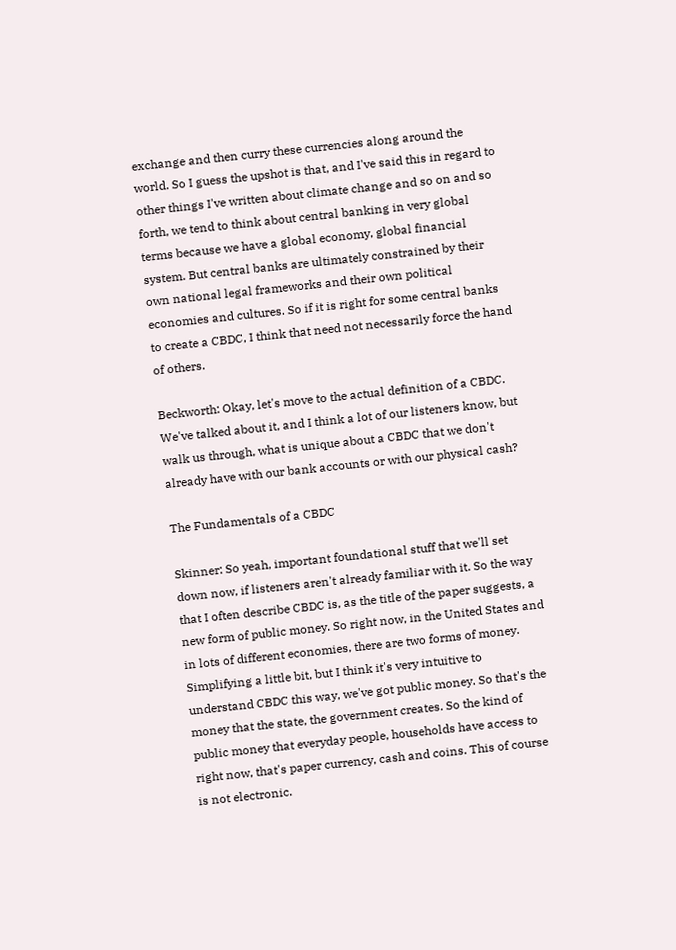exchange and then curry these currencies along around the world. So I guess the upshot is that, and I've said this in regard to other things I've written about climate change and so on and so forth, we tend to think about central banking in very global terms because we have a global economy, global financial system. But central banks are ultimately constrained by their own national legal frameworks and their own political economies and cultures. So if it is right for some central banks to create a CBDC, I think that need not necessarily force the hand of others.

Beckworth: Okay, let's move to the actual definition of a CBDC. We've talked about it, and I think a lot of our listeners know, but walk us through, what is unique about a CBDC that we don't already have with our bank accounts or with our physical cash?

The Fundamentals of a CBDC

Skinner: So yeah, important foundational stuff that we'll set down now, if listeners aren't already familiar with it. So the way that I often describe CBDC is, as the title of the paper suggests, a new form of public money. So right now, in the United States and in lots of different economies, there are two forms of money. Simplifying a little bit, but I think it's very intuitive to understand CBDC this way, we've got public money. So that's the money that the state, the government creates. So the kind of public money that everyday people, households have access to right now, that's paper currency, cash and coins. This of course is not electronic.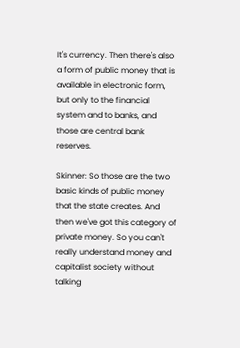It's currency. Then there's also a form of public money that is available in electronic form, but only to the financial system and to banks, and those are central bank reserves.

Skinner: So those are the two basic kinds of public money that the state creates. And then we've got this category of private money. So you can't really understand money and capitalist society without talking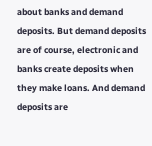about banks and demand deposits. But demand deposits are of course, electronic and banks create deposits when they make loans. And demand deposits are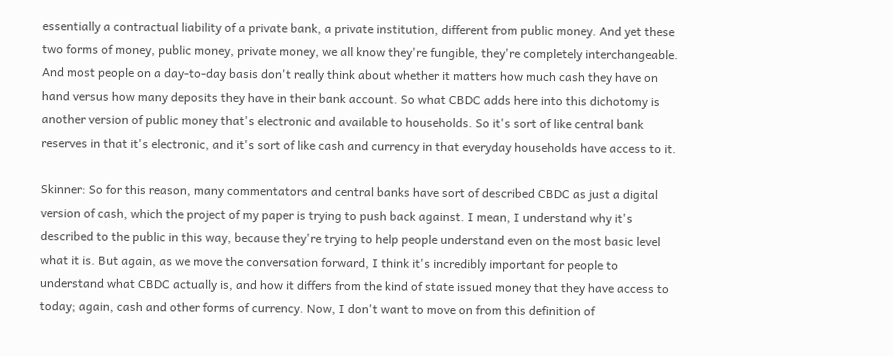essentially a contractual liability of a private bank, a private institution, different from public money. And yet these two forms of money, public money, private money, we all know they're fungible, they're completely interchangeable. And most people on a day-to-day basis don't really think about whether it matters how much cash they have on hand versus how many deposits they have in their bank account. So what CBDC adds here into this dichotomy is another version of public money that's electronic and available to households. So it's sort of like central bank reserves in that it's electronic, and it's sort of like cash and currency in that everyday households have access to it.

Skinner: So for this reason, many commentators and central banks have sort of described CBDC as just a digital version of cash, which the project of my paper is trying to push back against. I mean, I understand why it's described to the public in this way, because they're trying to help people understand even on the most basic level what it is. But again, as we move the conversation forward, I think it's incredibly important for people to understand what CBDC actually is, and how it differs from the kind of state issued money that they have access to today; again, cash and other forms of currency. Now, I don't want to move on from this definition of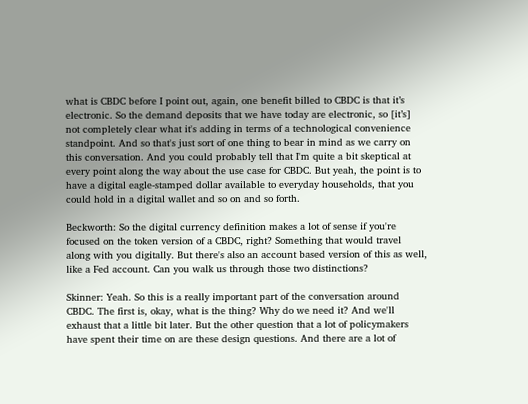what is CBDC before I point out, again, one benefit billed to CBDC is that it’s electronic. So the demand deposits that we have today are electronic, so [it’s] not completely clear what it's adding in terms of a technological convenience standpoint. And so that's just sort of one thing to bear in mind as we carry on this conversation. And you could probably tell that I'm quite a bit skeptical at every point along the way about the use case for CBDC. But yeah, the point is to have a digital eagle-stamped dollar available to everyday households, that you could hold in a digital wallet and so on and so forth.

Beckworth: So the digital currency definition makes a lot of sense if you're focused on the token version of a CBDC, right? Something that would travel along with you digitally. But there's also an account based version of this as well, like a Fed account. Can you walk us through those two distinctions?

Skinner: Yeah. So this is a really important part of the conversation around CBDC. The first is, okay, what is the thing? Why do we need it? And we'll exhaust that a little bit later. But the other question that a lot of policymakers have spent their time on are these design questions. And there are a lot of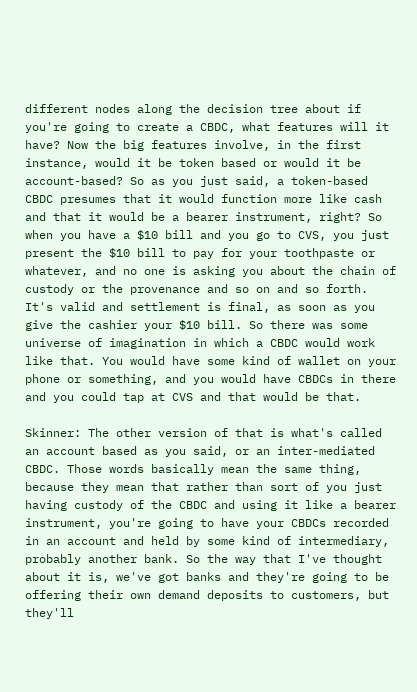different nodes along the decision tree about if you're going to create a CBDC, what features will it have? Now the big features involve, in the first instance, would it be token based or would it be account-based? So as you just said, a token-based CBDC presumes that it would function more like cash and that it would be a bearer instrument, right? So when you have a $10 bill and you go to CVS, you just present the $10 bill to pay for your toothpaste or whatever, and no one is asking you about the chain of custody or the provenance and so on and so forth. It's valid and settlement is final, as soon as you give the cashier your $10 bill. So there was some universe of imagination in which a CBDC would work like that. You would have some kind of wallet on your phone or something, and you would have CBDCs in there and you could tap at CVS and that would be that.

Skinner: The other version of that is what's called an account based as you said, or an inter-mediated CBDC. Those words basically mean the same thing, because they mean that rather than sort of you just having custody of the CBDC and using it like a bearer instrument, you're going to have your CBDCs recorded in an account and held by some kind of intermediary, probably another bank. So the way that I've thought about it is, we've got banks and they're going to be offering their own demand deposits to customers, but they'll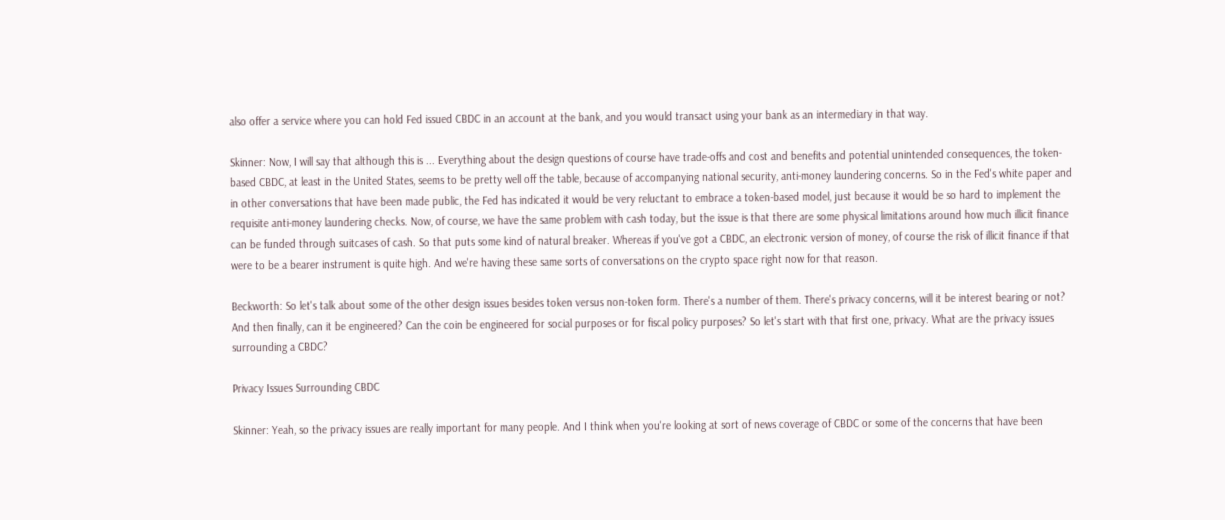also offer a service where you can hold Fed issued CBDC in an account at the bank, and you would transact using your bank as an intermediary in that way.

Skinner: Now, I will say that although this is ... Everything about the design questions of course have trade-offs and cost and benefits and potential unintended consequences, the token-based CBDC, at least in the United States, seems to be pretty well off the table, because of accompanying national security, anti-money laundering concerns. So in the Fed's white paper and in other conversations that have been made public, the Fed has indicated it would be very reluctant to embrace a token-based model, just because it would be so hard to implement the requisite anti-money laundering checks. Now, of course, we have the same problem with cash today, but the issue is that there are some physical limitations around how much illicit finance can be funded through suitcases of cash. So that puts some kind of natural breaker. Whereas if you've got a CBDC, an electronic version of money, of course the risk of illicit finance if that were to be a bearer instrument is quite high. And we're having these same sorts of conversations on the crypto space right now for that reason.

Beckworth: So let's talk about some of the other design issues besides token versus non-token form. There's a number of them. There's privacy concerns, will it be interest bearing or not? And then finally, can it be engineered? Can the coin be engineered for social purposes or for fiscal policy purposes? So let's start with that first one, privacy. What are the privacy issues surrounding a CBDC?

Privacy Issues Surrounding CBDC

Skinner: Yeah, so the privacy issues are really important for many people. And I think when you're looking at sort of news coverage of CBDC or some of the concerns that have been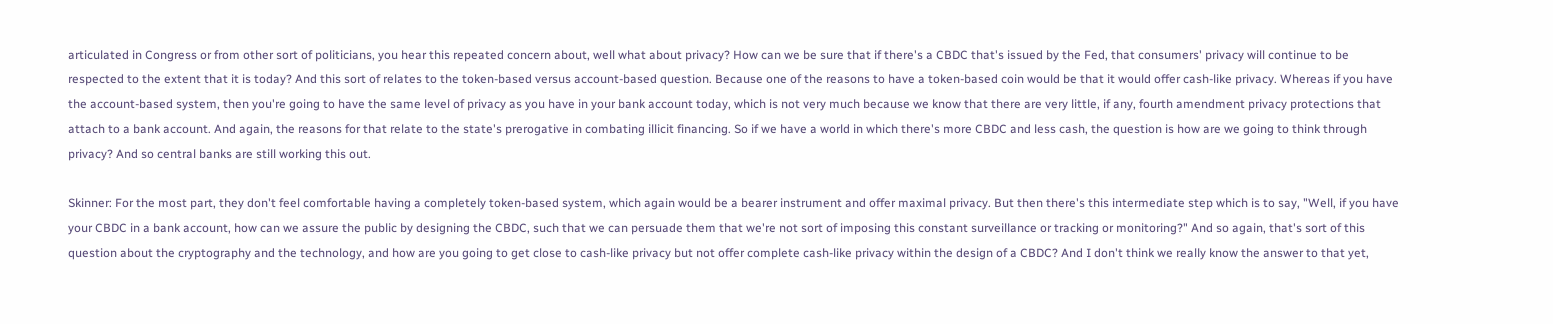articulated in Congress or from other sort of politicians, you hear this repeated concern about, well what about privacy? How can we be sure that if there's a CBDC that's issued by the Fed, that consumers' privacy will continue to be respected to the extent that it is today? And this sort of relates to the token-based versus account-based question. Because one of the reasons to have a token-based coin would be that it would offer cash-like privacy. Whereas if you have the account-based system, then you're going to have the same level of privacy as you have in your bank account today, which is not very much because we know that there are very little, if any, fourth amendment privacy protections that attach to a bank account. And again, the reasons for that relate to the state's prerogative in combating illicit financing. So if we have a world in which there's more CBDC and less cash, the question is how are we going to think through privacy? And so central banks are still working this out.

Skinner: For the most part, they don't feel comfortable having a completely token-based system, which again would be a bearer instrument and offer maximal privacy. But then there's this intermediate step which is to say, "Well, if you have your CBDC in a bank account, how can we assure the public by designing the CBDC, such that we can persuade them that we're not sort of imposing this constant surveillance or tracking or monitoring?" And so again, that's sort of this question about the cryptography and the technology, and how are you going to get close to cash-like privacy but not offer complete cash-like privacy within the design of a CBDC? And I don't think we really know the answer to that yet,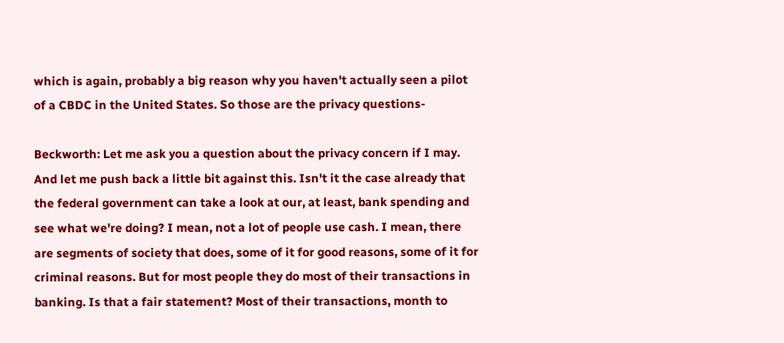which is again, probably a big reason why you haven't actually seen a pilot of a CBDC in the United States. So those are the privacy questions-

Beckworth: Let me ask you a question about the privacy concern if I may. And let me push back a little bit against this. Isn't it the case already that the federal government can take a look at our, at least, bank spending and see what we're doing? I mean, not a lot of people use cash. I mean, there are segments of society that does, some of it for good reasons, some of it for criminal reasons. But for most people they do most of their transactions in banking. Is that a fair statement? Most of their transactions, month to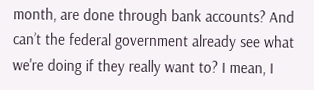month, are done through bank accounts? And can’t the federal government already see what we're doing if they really want to? I mean, I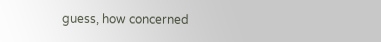guess, how concerned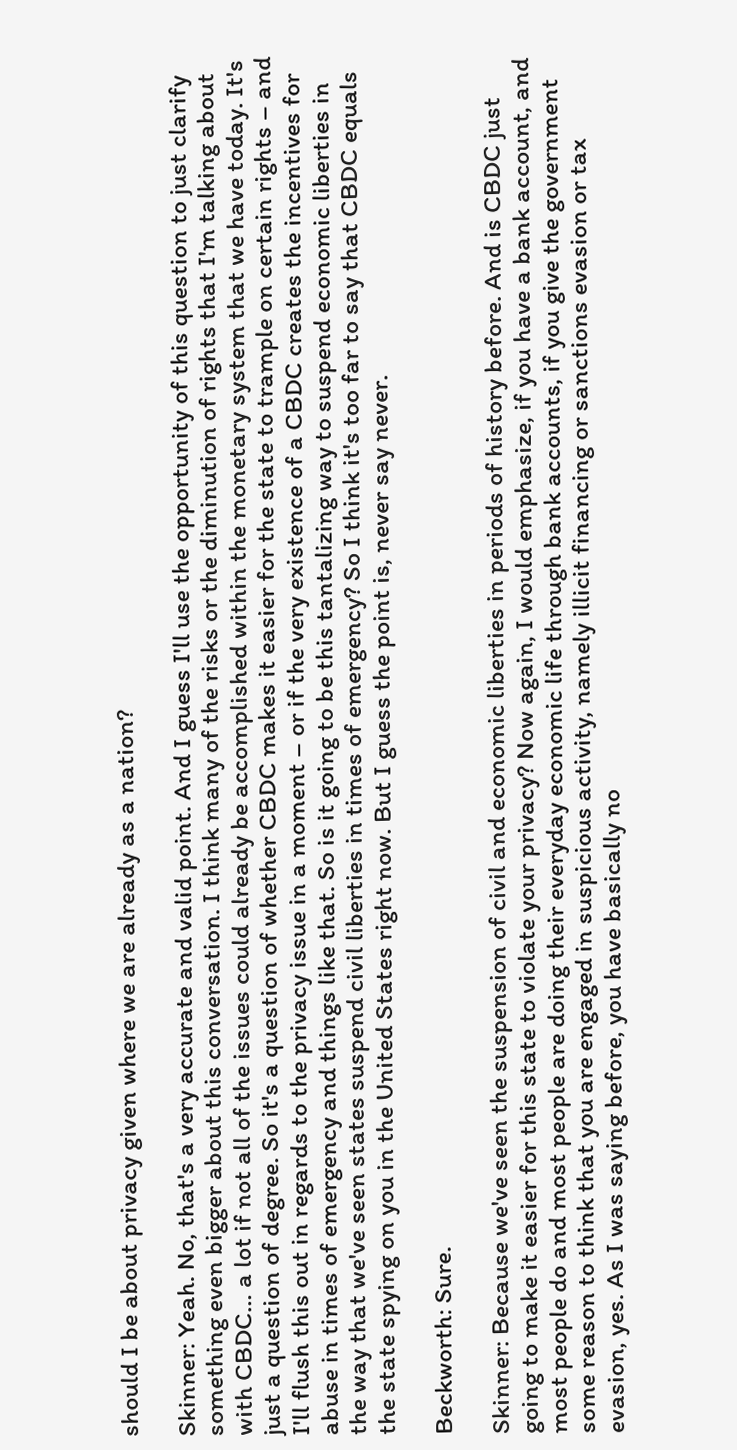should I be about privacy given where we are already as a nation?

Skinner: Yeah. No, that's a very accurate and valid point. And I guess I'll use the opportunity of this question to just clarify something even bigger about this conversation. I think many of the risks or the diminution of rights that I'm talking about with CBDC… a lot if not all of the issues could already be accomplished within the monetary system that we have today. It's just a question of degree. So it's a question of whether CBDC makes it easier for the state to trample on certain rights – and I'll flush this out in regards to the privacy issue in a moment – or if the very existence of a CBDC creates the incentives for abuse in times of emergency and things like that. So is it going to be this tantalizing way to suspend economic liberties in the way that we've seen states suspend civil liberties in times of emergency? So I think it's too far to say that CBDC equals the state spying on you in the United States right now. But I guess the point is, never say never.

Beckworth: Sure.

Skinner: Because we've seen the suspension of civil and economic liberties in periods of history before. And is CBDC just going to make it easier for this state to violate your privacy? Now again, I would emphasize, if you have a bank account, and most people do and most people are doing their everyday economic life through bank accounts, if you give the government some reason to think that you are engaged in suspicious activity, namely illicit financing or sanctions evasion or tax evasion, yes. As I was saying before, you have basically no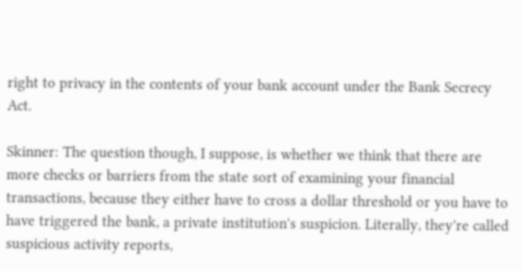right to privacy in the contents of your bank account under the Bank Secrecy Act.

Skinner: The question though, I suppose, is whether we think that there are more checks or barriers from the state sort of examining your financial transactions, because they either have to cross a dollar threshold or you have to have triggered the bank, a private institution's suspicion. Literally, they're called suspicious activity reports,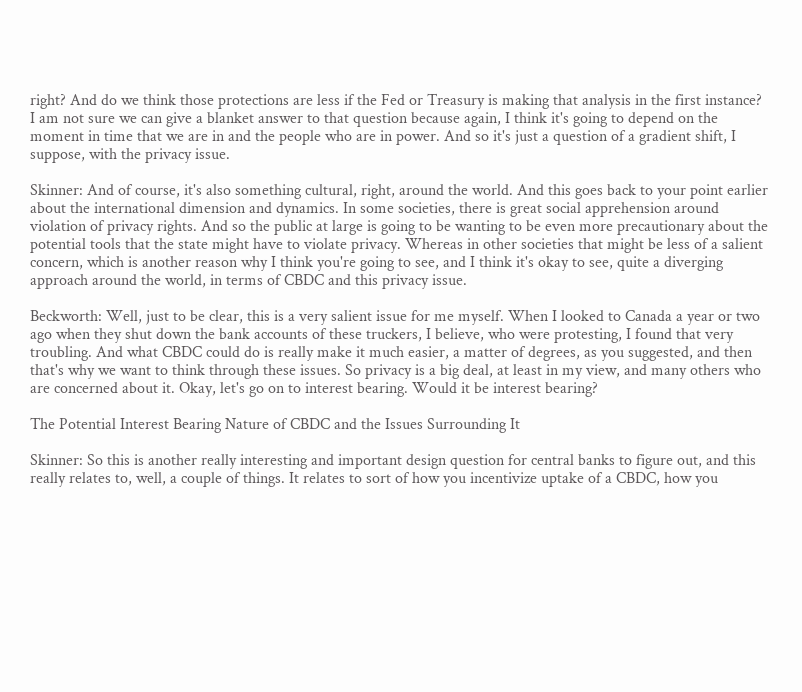right? And do we think those protections are less if the Fed or Treasury is making that analysis in the first instance? I am not sure we can give a blanket answer to that question because again, I think it's going to depend on the moment in time that we are in and the people who are in power. And so it's just a question of a gradient shift, I suppose, with the privacy issue.

Skinner: And of course, it's also something cultural, right, around the world. And this goes back to your point earlier about the international dimension and dynamics. In some societies, there is great social apprehension around violation of privacy rights. And so the public at large is going to be wanting to be even more precautionary about the potential tools that the state might have to violate privacy. Whereas in other societies that might be less of a salient concern, which is another reason why I think you're going to see, and I think it's okay to see, quite a diverging approach around the world, in terms of CBDC and this privacy issue.

Beckworth: Well, just to be clear, this is a very salient issue for me myself. When I looked to Canada a year or two ago when they shut down the bank accounts of these truckers, I believe, who were protesting, I found that very troubling. And what CBDC could do is really make it much easier, a matter of degrees, as you suggested, and then that's why we want to think through these issues. So privacy is a big deal, at least in my view, and many others who are concerned about it. Okay, let's go on to interest bearing. Would it be interest bearing?

The Potential Interest Bearing Nature of CBDC and the Issues Surrounding It

Skinner: So this is another really interesting and important design question for central banks to figure out, and this really relates to, well, a couple of things. It relates to sort of how you incentivize uptake of a CBDC, how you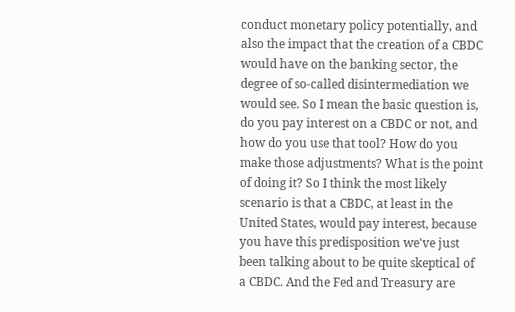conduct monetary policy potentially, and also the impact that the creation of a CBDC would have on the banking sector, the degree of so-called disintermediation we would see. So I mean the basic question is, do you pay interest on a CBDC or not, and how do you use that tool? How do you make those adjustments? What is the point of doing it? So I think the most likely scenario is that a CBDC, at least in the United States, would pay interest, because you have this predisposition we've just been talking about to be quite skeptical of a CBDC. And the Fed and Treasury are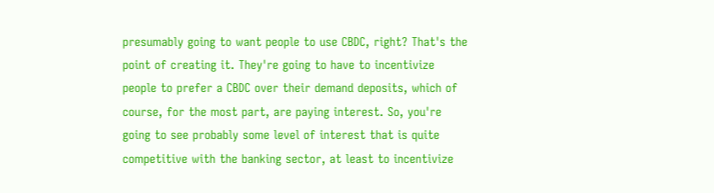presumably going to want people to use CBDC, right? That's the point of creating it. They're going to have to incentivize people to prefer a CBDC over their demand deposits, which of course, for the most part, are paying interest. So, you're going to see probably some level of interest that is quite competitive with the banking sector, at least to incentivize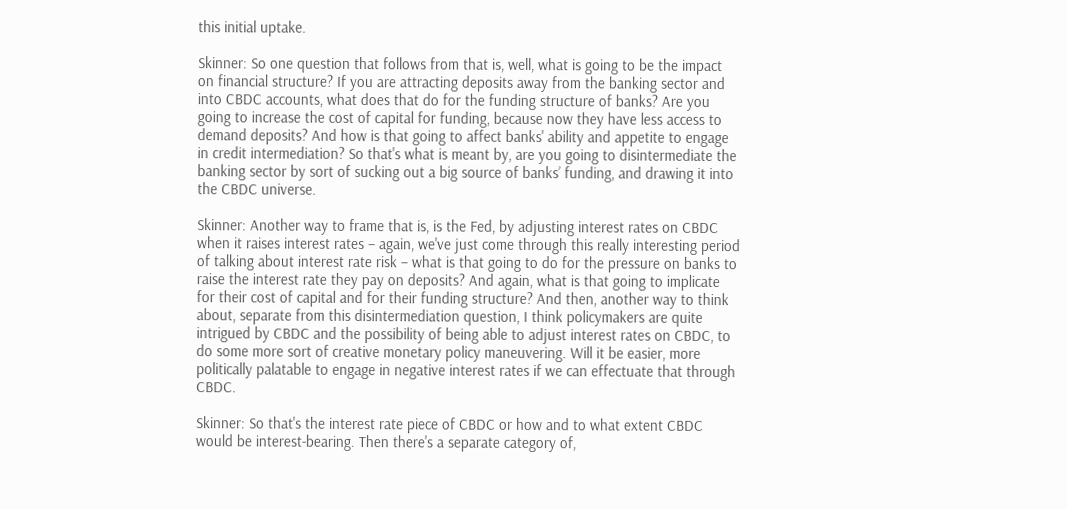this initial uptake.

Skinner: So one question that follows from that is, well, what is going to be the impact on financial structure? If you are attracting deposits away from the banking sector and into CBDC accounts, what does that do for the funding structure of banks? Are you going to increase the cost of capital for funding, because now they have less access to demand deposits? And how is that going to affect banks' ability and appetite to engage in credit intermediation? So that's what is meant by, are you going to disintermediate the banking sector by sort of sucking out a big source of banks’ funding, and drawing it into the CBDC universe.

Skinner: Another way to frame that is, is the Fed, by adjusting interest rates on CBDC when it raises interest rates – again, we've just come through this really interesting period of talking about interest rate risk – what is that going to do for the pressure on banks to raise the interest rate they pay on deposits? And again, what is that going to implicate for their cost of capital and for their funding structure? And then, another way to think about, separate from this disintermediation question, I think policymakers are quite intrigued by CBDC and the possibility of being able to adjust interest rates on CBDC, to do some more sort of creative monetary policy maneuvering. Will it be easier, more politically palatable to engage in negative interest rates if we can effectuate that through CBDC.

Skinner: So that's the interest rate piece of CBDC or how and to what extent CBDC would be interest-bearing. Then there's a separate category of,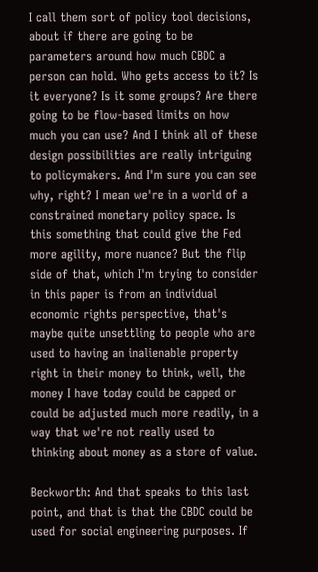I call them sort of policy tool decisions, about if there are going to be parameters around how much CBDC a person can hold. Who gets access to it? Is it everyone? Is it some groups? Are there going to be flow-based limits on how much you can use? And I think all of these design possibilities are really intriguing to policymakers. And I'm sure you can see why, right? I mean we're in a world of a constrained monetary policy space. Is this something that could give the Fed more agility, more nuance? But the flip side of that, which I'm trying to consider in this paper is from an individual economic rights perspective, that's maybe quite unsettling to people who are used to having an inalienable property right in their money to think, well, the money I have today could be capped or could be adjusted much more readily, in a way that we're not really used to thinking about money as a store of value.

Beckworth: And that speaks to this last point, and that is that the CBDC could be used for social engineering purposes. If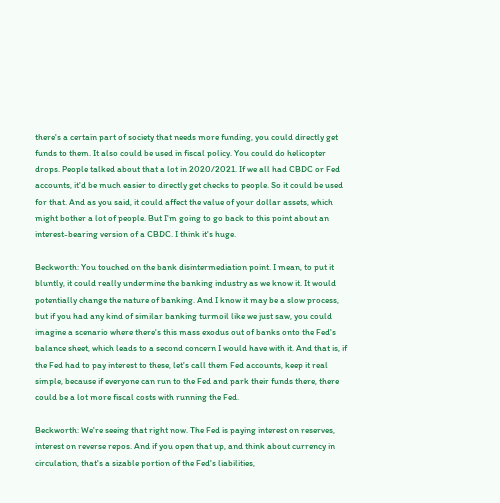there's a certain part of society that needs more funding, you could directly get funds to them. It also could be used in fiscal policy. You could do helicopter drops. People talked about that a lot in 2020/2021. If we all had CBDC or Fed accounts, it'd be much easier to directly get checks to people. So it could be used for that. And as you said, it could affect the value of your dollar assets, which might bother a lot of people. But I'm going to go back to this point about an interest-bearing version of a CBDC. I think it's huge.

Beckworth: You touched on the bank disintermediation point. I mean, to put it bluntly, it could really undermine the banking industry as we know it. It would potentially change the nature of banking. And I know it may be a slow process, but if you had any kind of similar banking turmoil like we just saw, you could imagine a scenario where there's this mass exodus out of banks onto the Fed's balance sheet, which leads to a second concern I would have with it. And that is, if the Fed had to pay interest to these, let's call them Fed accounts, keep it real simple, because if everyone can run to the Fed and park their funds there, there could be a lot more fiscal costs with running the Fed.

Beckworth: We're seeing that right now. The Fed is paying interest on reserves, interest on reverse repos. And if you open that up, and think about currency in circulation, that's a sizable portion of the Fed's liabilities,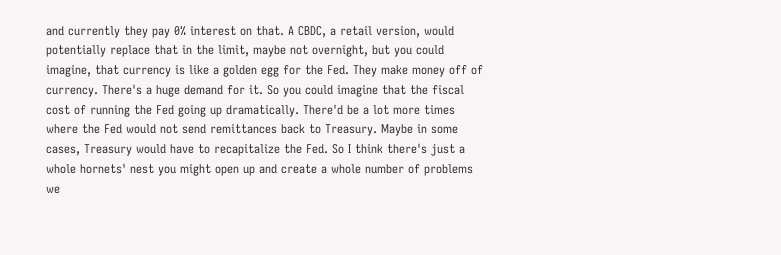and currently they pay 0% interest on that. A CBDC, a retail version, would potentially replace that in the limit, maybe not overnight, but you could imagine, that currency is like a golden egg for the Fed. They make money off of currency. There's a huge demand for it. So you could imagine that the fiscal cost of running the Fed going up dramatically. There'd be a lot more times where the Fed would not send remittances back to Treasury. Maybe in some cases, Treasury would have to recapitalize the Fed. So I think there's just a whole hornets' nest you might open up and create a whole number of problems we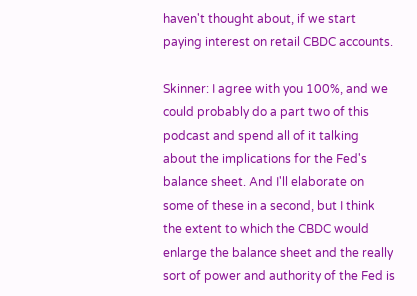haven't thought about, if we start paying interest on retail CBDC accounts.

Skinner: I agree with you 100%, and we could probably do a part two of this podcast and spend all of it talking about the implications for the Fed's balance sheet. And I'll elaborate on some of these in a second, but I think the extent to which the CBDC would enlarge the balance sheet and the really sort of power and authority of the Fed is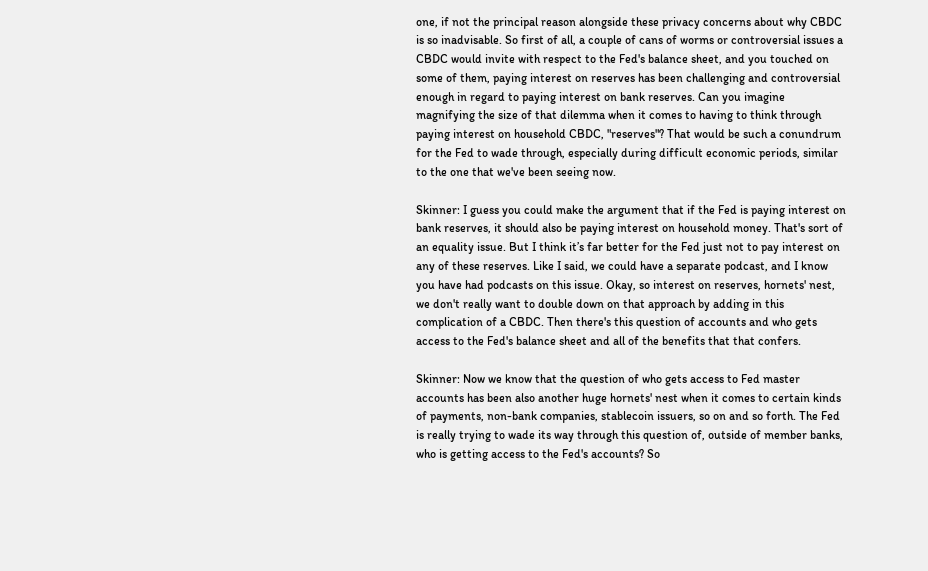one, if not the principal reason alongside these privacy concerns about why CBDC is so inadvisable. So first of all, a couple of cans of worms or controversial issues a CBDC would invite with respect to the Fed's balance sheet, and you touched on some of them, paying interest on reserves has been challenging and controversial enough in regard to paying interest on bank reserves. Can you imagine magnifying the size of that dilemma when it comes to having to think through paying interest on household CBDC, "reserves"? That would be such a conundrum for the Fed to wade through, especially during difficult economic periods, similar to the one that we've been seeing now.

Skinner: I guess you could make the argument that if the Fed is paying interest on bank reserves, it should also be paying interest on household money. That's sort of an equality issue. But I think it’s far better for the Fed just not to pay interest on any of these reserves. Like I said, we could have a separate podcast, and I know you have had podcasts on this issue. Okay, so interest on reserves, hornets' nest, we don't really want to double down on that approach by adding in this complication of a CBDC. Then there's this question of accounts and who gets access to the Fed's balance sheet and all of the benefits that that confers.

Skinner: Now we know that the question of who gets access to Fed master accounts has been also another huge hornets' nest when it comes to certain kinds of payments, non-bank companies, stablecoin issuers, so on and so forth. The Fed is really trying to wade its way through this question of, outside of member banks, who is getting access to the Fed's accounts? So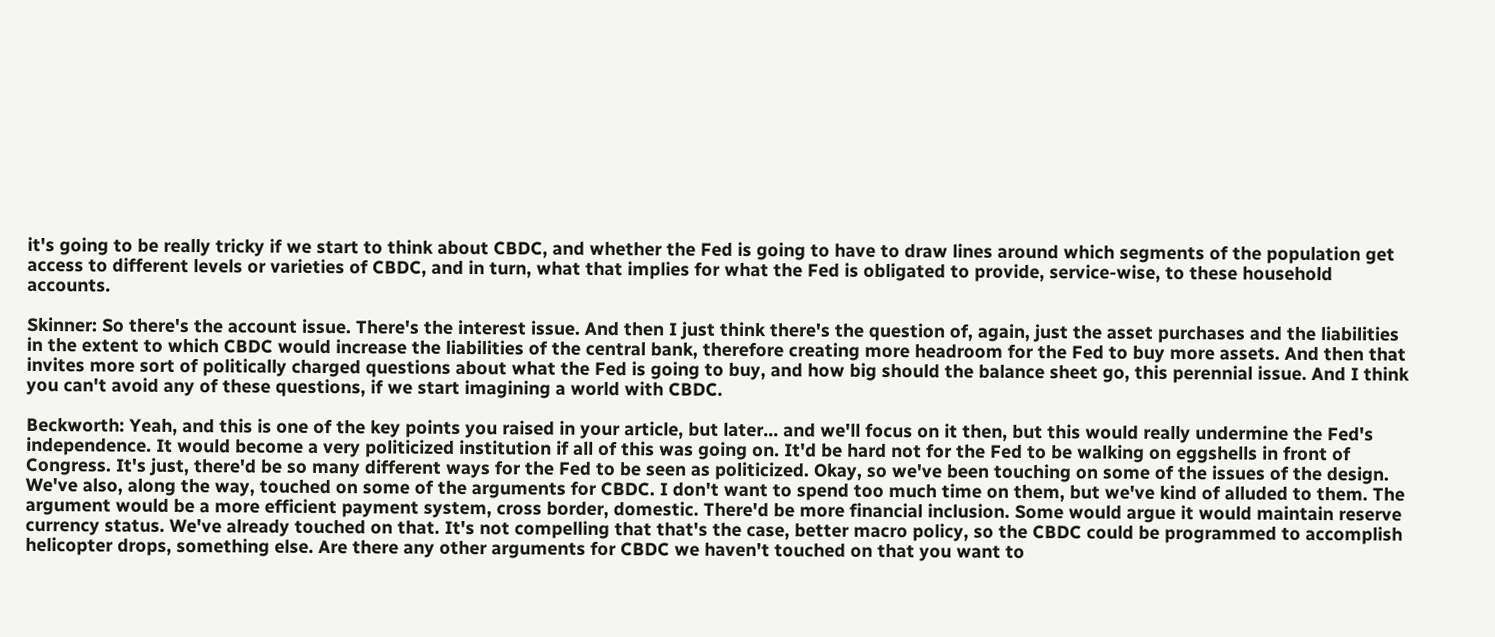it's going to be really tricky if we start to think about CBDC, and whether the Fed is going to have to draw lines around which segments of the population get access to different levels or varieties of CBDC, and in turn, what that implies for what the Fed is obligated to provide, service-wise, to these household accounts.

Skinner: So there's the account issue. There's the interest issue. And then I just think there's the question of, again, just the asset purchases and the liabilities in the extent to which CBDC would increase the liabilities of the central bank, therefore creating more headroom for the Fed to buy more assets. And then that invites more sort of politically charged questions about what the Fed is going to buy, and how big should the balance sheet go, this perennial issue. And I think you can't avoid any of these questions, if we start imagining a world with CBDC.

Beckworth: Yeah, and this is one of the key points you raised in your article, but later… and we'll focus on it then, but this would really undermine the Fed's independence. It would become a very politicized institution if all of this was going on. It'd be hard not for the Fed to be walking on eggshells in front of Congress. It's just, there'd be so many different ways for the Fed to be seen as politicized. Okay, so we've been touching on some of the issues of the design. We've also, along the way, touched on some of the arguments for CBDC. I don't want to spend too much time on them, but we've kind of alluded to them. The argument would be a more efficient payment system, cross border, domestic. There'd be more financial inclusion. Some would argue it would maintain reserve currency status. We've already touched on that. It's not compelling that that's the case, better macro policy, so the CBDC could be programmed to accomplish helicopter drops, something else. Are there any other arguments for CBDC we haven't touched on that you want to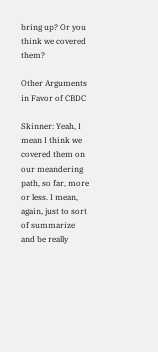bring up? Or you think we covered them?

Other Arguments in Favor of CBDC

Skinner: Yeah, I mean I think we covered them on our meandering path, so far, more or less. I mean, again, just to sort of summarize and be really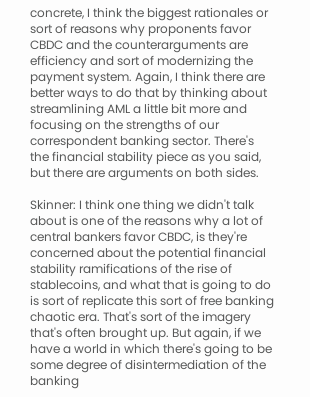concrete, I think the biggest rationales or sort of reasons why proponents favor CBDC and the counterarguments are efficiency and sort of modernizing the payment system. Again, I think there are better ways to do that by thinking about streamlining AML a little bit more and focusing on the strengths of our correspondent banking sector. There's the financial stability piece as you said, but there are arguments on both sides.

Skinner: I think one thing we didn't talk about is one of the reasons why a lot of central bankers favor CBDC, is they're concerned about the potential financial stability ramifications of the rise of stablecoins, and what that is going to do is sort of replicate this sort of free banking chaotic era. That's sort of the imagery that's often brought up. But again, if we have a world in which there's going to be some degree of disintermediation of the banking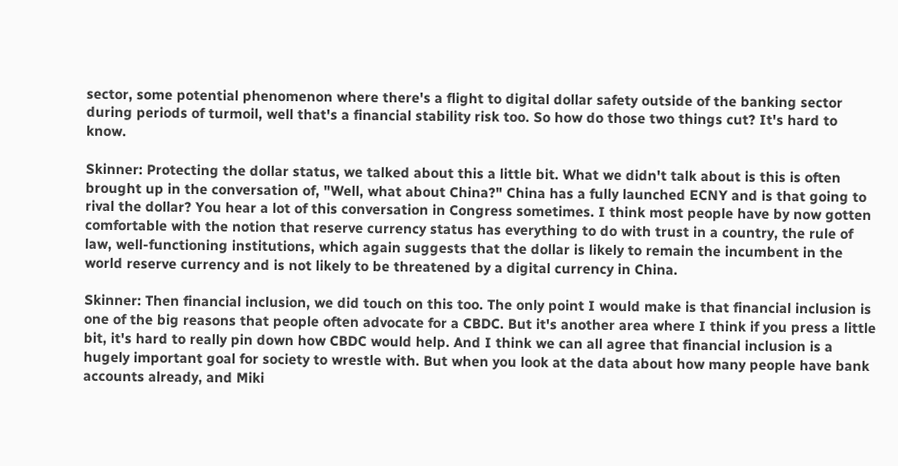sector, some potential phenomenon where there's a flight to digital dollar safety outside of the banking sector during periods of turmoil, well that's a financial stability risk too. So how do those two things cut? It's hard to know.

Skinner: Protecting the dollar status, we talked about this a little bit. What we didn't talk about is this is often brought up in the conversation of, "Well, what about China?" China has a fully launched ECNY and is that going to rival the dollar? You hear a lot of this conversation in Congress sometimes. I think most people have by now gotten comfortable with the notion that reserve currency status has everything to do with trust in a country, the rule of law, well-functioning institutions, which again suggests that the dollar is likely to remain the incumbent in the world reserve currency and is not likely to be threatened by a digital currency in China.

Skinner: Then financial inclusion, we did touch on this too. The only point I would make is that financial inclusion is one of the big reasons that people often advocate for a CBDC. But it's another area where I think if you press a little bit, it's hard to really pin down how CBDC would help. And I think we can all agree that financial inclusion is a hugely important goal for society to wrestle with. But when you look at the data about how many people have bank accounts already, and Miki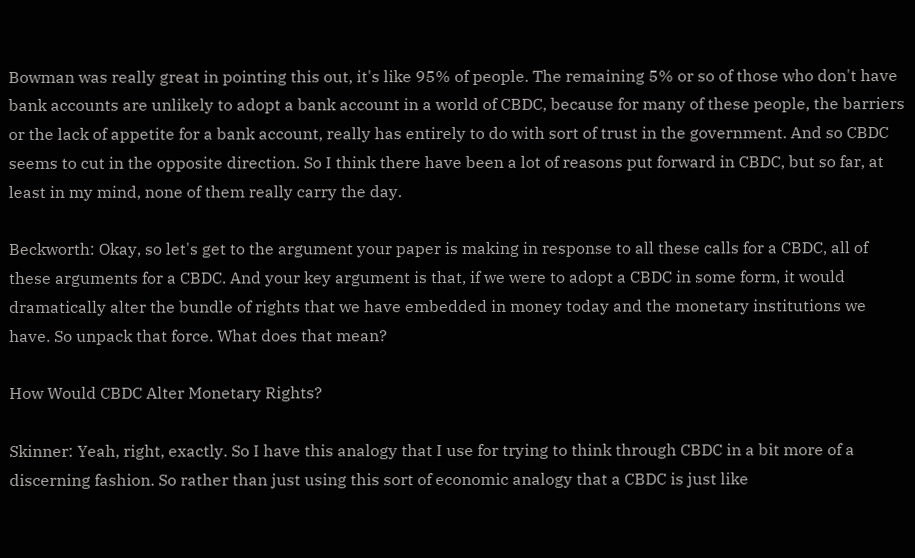Bowman was really great in pointing this out, it's like 95% of people. The remaining 5% or so of those who don't have bank accounts are unlikely to adopt a bank account in a world of CBDC, because for many of these people, the barriers or the lack of appetite for a bank account, really has entirely to do with sort of trust in the government. And so CBDC seems to cut in the opposite direction. So I think there have been a lot of reasons put forward in CBDC, but so far, at least in my mind, none of them really carry the day.

Beckworth: Okay, so let's get to the argument your paper is making in response to all these calls for a CBDC, all of these arguments for a CBDC. And your key argument is that, if we were to adopt a CBDC in some form, it would dramatically alter the bundle of rights that we have embedded in money today and the monetary institutions we have. So unpack that force. What does that mean?

How Would CBDC Alter Monetary Rights?

Skinner: Yeah, right, exactly. So I have this analogy that I use for trying to think through CBDC in a bit more of a discerning fashion. So rather than just using this sort of economic analogy that a CBDC is just like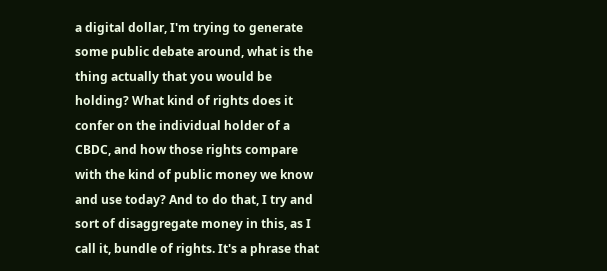a digital dollar, I'm trying to generate some public debate around, what is the thing actually that you would be holding? What kind of rights does it confer on the individual holder of a CBDC, and how those rights compare with the kind of public money we know and use today? And to do that, I try and sort of disaggregate money in this, as I call it, bundle of rights. It's a phrase that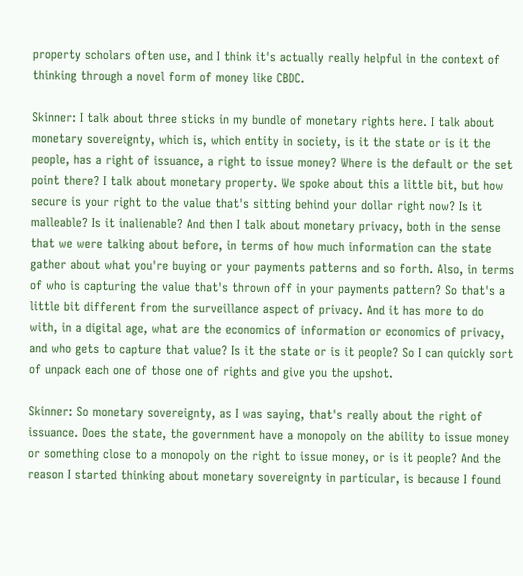property scholars often use, and I think it's actually really helpful in the context of thinking through a novel form of money like CBDC.

Skinner: I talk about three sticks in my bundle of monetary rights here. I talk about monetary sovereignty, which is, which entity in society, is it the state or is it the people, has a right of issuance, a right to issue money? Where is the default or the set point there? I talk about monetary property. We spoke about this a little bit, but how secure is your right to the value that's sitting behind your dollar right now? Is it malleable? Is it inalienable? And then I talk about monetary privacy, both in the sense that we were talking about before, in terms of how much information can the state gather about what you're buying or your payments patterns and so forth. Also, in terms of who is capturing the value that's thrown off in your payments pattern? So that's a little bit different from the surveillance aspect of privacy. And it has more to do with, in a digital age, what are the economics of information or economics of privacy, and who gets to capture that value? Is it the state or is it people? So I can quickly sort of unpack each one of those one of rights and give you the upshot.

Skinner: So monetary sovereignty, as I was saying, that's really about the right of issuance. Does the state, the government have a monopoly on the ability to issue money or something close to a monopoly on the right to issue money, or is it people? And the reason I started thinking about monetary sovereignty in particular, is because I found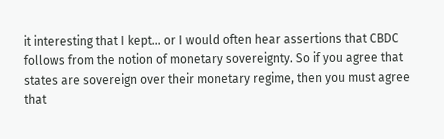it interesting that I kept… or I would often hear assertions that CBDC follows from the notion of monetary sovereignty. So if you agree that states are sovereign over their monetary regime, then you must agree that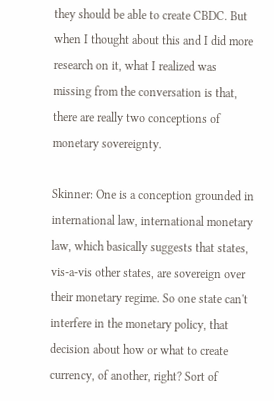they should be able to create CBDC. But when I thought about this and I did more research on it, what I realized was missing from the conversation is that, there are really two conceptions of monetary sovereignty.

Skinner: One is a conception grounded in international law, international monetary law, which basically suggests that states, vis-a-vis other states, are sovereign over their monetary regime. So one state can't interfere in the monetary policy, that decision about how or what to create currency, of another, right? Sort of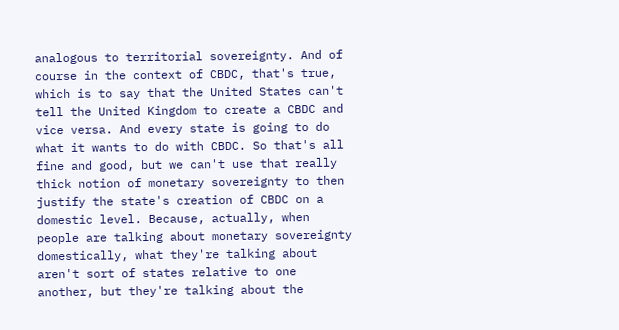analogous to territorial sovereignty. And of course in the context of CBDC, that's true, which is to say that the United States can't tell the United Kingdom to create a CBDC and vice versa. And every state is going to do what it wants to do with CBDC. So that's all fine and good, but we can't use that really thick notion of monetary sovereignty to then justify the state's creation of CBDC on a domestic level. Because, actually, when people are talking about monetary sovereignty domestically, what they're talking about aren't sort of states relative to one another, but they're talking about the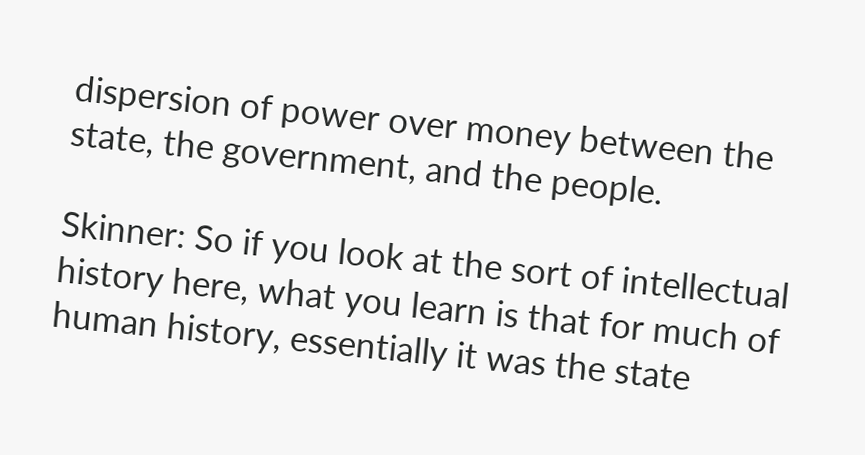dispersion of power over money between the state, the government, and the people.

Skinner: So if you look at the sort of intellectual history here, what you learn is that for much of human history, essentially it was the state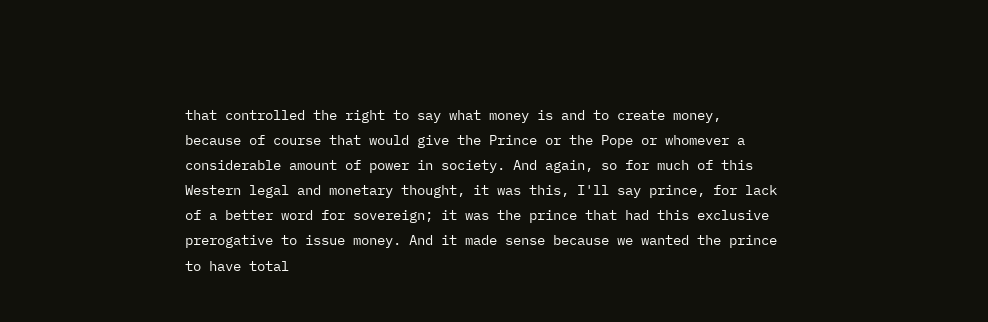that controlled the right to say what money is and to create money, because of course that would give the Prince or the Pope or whomever a considerable amount of power in society. And again, so for much of this Western legal and monetary thought, it was this, I'll say prince, for lack of a better word for sovereign; it was the prince that had this exclusive prerogative to issue money. And it made sense because we wanted the prince to have total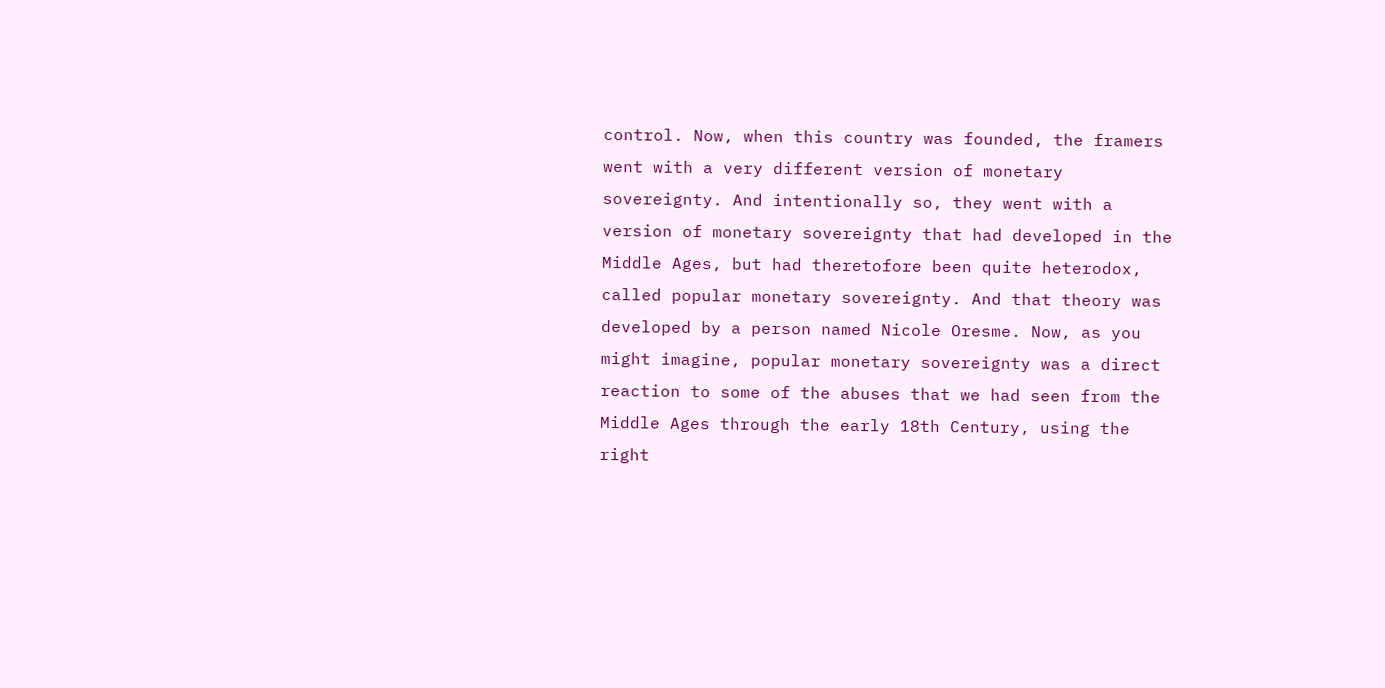control. Now, when this country was founded, the framers went with a very different version of monetary sovereignty. And intentionally so, they went with a version of monetary sovereignty that had developed in the Middle Ages, but had theretofore been quite heterodox, called popular monetary sovereignty. And that theory was developed by a person named Nicole Oresme. Now, as you might imagine, popular monetary sovereignty was a direct reaction to some of the abuses that we had seen from the Middle Ages through the early 18th Century, using the right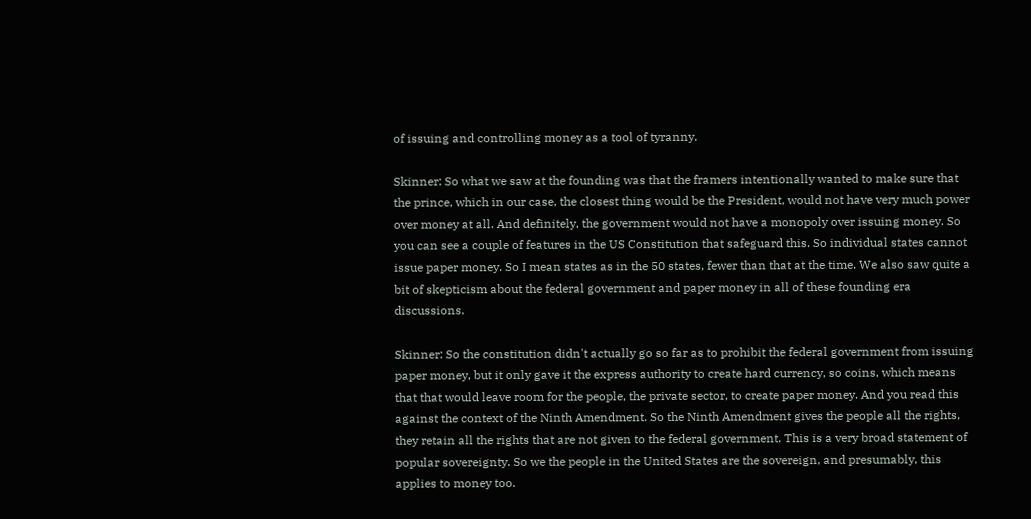of issuing and controlling money as a tool of tyranny.

Skinner: So what we saw at the founding was that the framers intentionally wanted to make sure that the prince, which in our case, the closest thing would be the President, would not have very much power over money at all. And definitely, the government would not have a monopoly over issuing money. So you can see a couple of features in the US Constitution that safeguard this. So individual states cannot issue paper money. So I mean states as in the 50 states, fewer than that at the time. We also saw quite a bit of skepticism about the federal government and paper money in all of these founding era discussions.

Skinner: So the constitution didn't actually go so far as to prohibit the federal government from issuing paper money, but it only gave it the express authority to create hard currency, so coins, which means that that would leave room for the people, the private sector, to create paper money. And you read this against the context of the Ninth Amendment. So the Ninth Amendment gives the people all the rights, they retain all the rights that are not given to the federal government. This is a very broad statement of popular sovereignty. So we the people in the United States are the sovereign, and presumably, this applies to money too.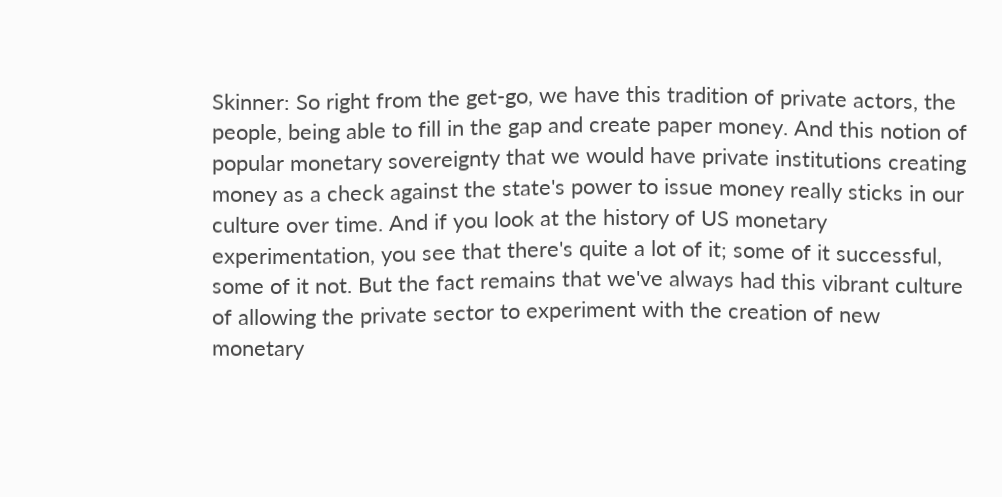Skinner: So right from the get-go, we have this tradition of private actors, the people, being able to fill in the gap and create paper money. And this notion of popular monetary sovereignty that we would have private institutions creating money as a check against the state's power to issue money really sticks in our culture over time. And if you look at the history of US monetary experimentation, you see that there's quite a lot of it; some of it successful, some of it not. But the fact remains that we've always had this vibrant culture of allowing the private sector to experiment with the creation of new monetary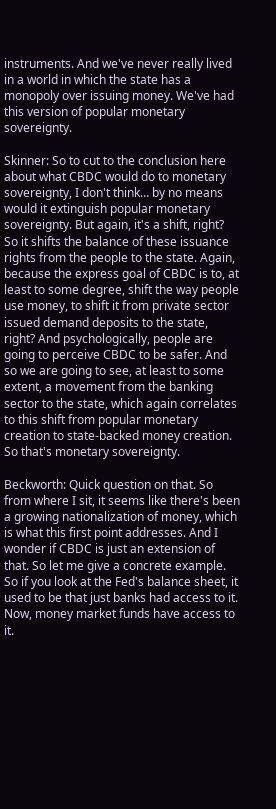instruments. And we've never really lived in a world in which the state has a monopoly over issuing money. We've had this version of popular monetary sovereignty.

Skinner: So to cut to the conclusion here about what CBDC would do to monetary sovereignty, I don't think… by no means would it extinguish popular monetary sovereignty. But again, it's a shift, right? So it shifts the balance of these issuance rights from the people to the state. Again, because the express goal of CBDC is to, at least to some degree, shift the way people use money, to shift it from private sector issued demand deposits to the state, right? And psychologically, people are going to perceive CBDC to be safer. And so we are going to see, at least to some extent, a movement from the banking sector to the state, which again correlates to this shift from popular monetary creation to state-backed money creation. So that's monetary sovereignty.

Beckworth: Quick question on that. So from where I sit, it seems like there's been a growing nationalization of money, which is what this first point addresses. And I wonder if CBDC is just an extension of that. So let me give a concrete example. So if you look at the Fed's balance sheet, it used to be that just banks had access to it. Now, money market funds have access to it.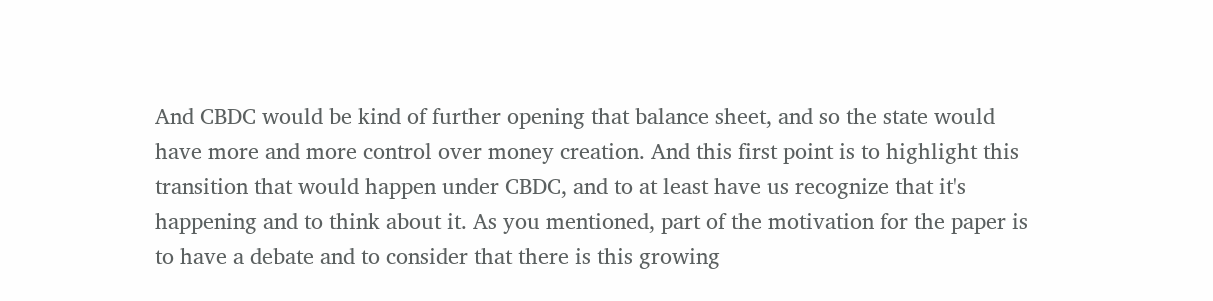And CBDC would be kind of further opening that balance sheet, and so the state would have more and more control over money creation. And this first point is to highlight this transition that would happen under CBDC, and to at least have us recognize that it's happening and to think about it. As you mentioned, part of the motivation for the paper is to have a debate and to consider that there is this growing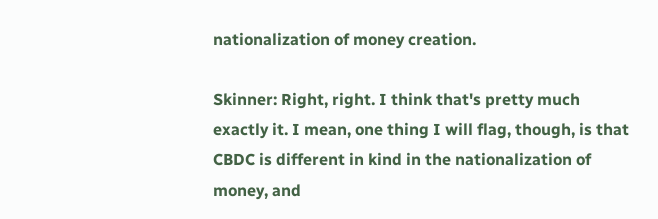nationalization of money creation.

Skinner: Right, right. I think that's pretty much exactly it. I mean, one thing I will flag, though, is that CBDC is different in kind in the nationalization of money, and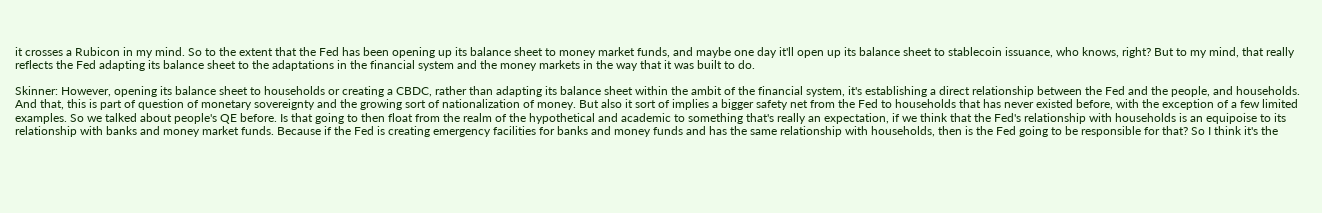it crosses a Rubicon in my mind. So to the extent that the Fed has been opening up its balance sheet to money market funds, and maybe one day it'll open up its balance sheet to stablecoin issuance, who knows, right? But to my mind, that really reflects the Fed adapting its balance sheet to the adaptations in the financial system and the money markets in the way that it was built to do.

Skinner: However, opening its balance sheet to households or creating a CBDC, rather than adapting its balance sheet within the ambit of the financial system, it's establishing a direct relationship between the Fed and the people, and households. And that, this is part of question of monetary sovereignty and the growing sort of nationalization of money. But also it sort of implies a bigger safety net from the Fed to households that has never existed before, with the exception of a few limited examples. So we talked about people's QE before. Is that going to then float from the realm of the hypothetical and academic to something that's really an expectation, if we think that the Fed's relationship with households is an equipoise to its relationship with banks and money market funds. Because if the Fed is creating emergency facilities for banks and money funds and has the same relationship with households, then is the Fed going to be responsible for that? So I think it's the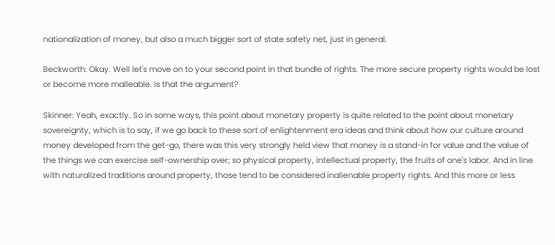nationalization of money, but also a much bigger sort of state safety net, just in general.

Beckworth: Okay. Well let's move on to your second point in that bundle of rights. The more secure property rights would be lost or become more malleable. Is that the argument?

Skinner: Yeah, exactly. So in some ways, this point about monetary property is quite related to the point about monetary sovereignty, which is to say, if we go back to these sort of enlightenment era ideas and think about how our culture around money developed from the get-go, there was this very strongly held view that money is a stand-in for value and the value of the things we can exercise self-ownership over; so physical property, intellectual property, the fruits of one's labor. And in line with naturalized traditions around property, those tend to be considered inalienable property rights. And this more or less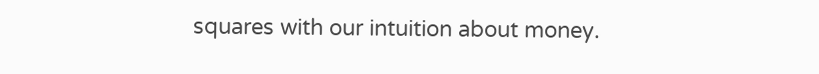squares with our intuition about money.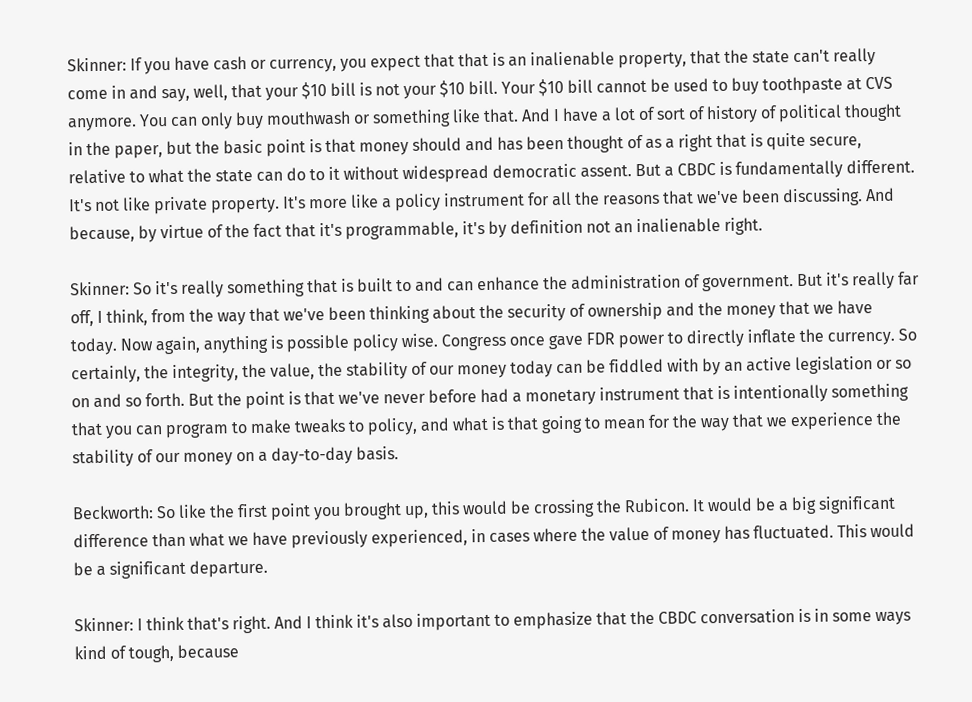Skinner: If you have cash or currency, you expect that that is an inalienable property, that the state can't really come in and say, well, that your $10 bill is not your $10 bill. Your $10 bill cannot be used to buy toothpaste at CVS anymore. You can only buy mouthwash or something like that. And I have a lot of sort of history of political thought in the paper, but the basic point is that money should and has been thought of as a right that is quite secure, relative to what the state can do to it without widespread democratic assent. But a CBDC is fundamentally different. It's not like private property. It's more like a policy instrument for all the reasons that we've been discussing. And because, by virtue of the fact that it's programmable, it's by definition not an inalienable right.

Skinner: So it's really something that is built to and can enhance the administration of government. But it's really far off, I think, from the way that we've been thinking about the security of ownership and the money that we have today. Now again, anything is possible policy wise. Congress once gave FDR power to directly inflate the currency. So certainly, the integrity, the value, the stability of our money today can be fiddled with by an active legislation or so on and so forth. But the point is that we've never before had a monetary instrument that is intentionally something that you can program to make tweaks to policy, and what is that going to mean for the way that we experience the stability of our money on a day-to-day basis.

Beckworth: So like the first point you brought up, this would be crossing the Rubicon. It would be a big significant difference than what we have previously experienced, in cases where the value of money has fluctuated. This would be a significant departure.

Skinner: I think that's right. And I think it's also important to emphasize that the CBDC conversation is in some ways kind of tough, because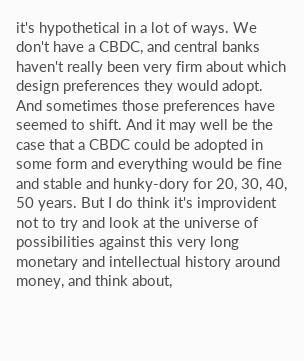it's hypothetical in a lot of ways. We don't have a CBDC, and central banks haven't really been very firm about which design preferences they would adopt. And sometimes those preferences have seemed to shift. And it may well be the case that a CBDC could be adopted in some form and everything would be fine and stable and hunky-dory for 20, 30, 40, 50 years. But I do think it's improvident not to try and look at the universe of possibilities against this very long monetary and intellectual history around money, and think about,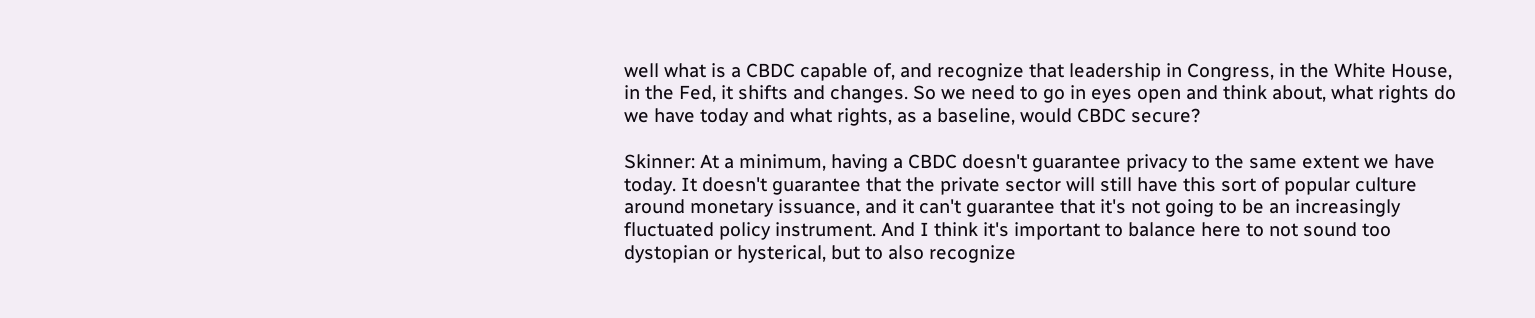well what is a CBDC capable of, and recognize that leadership in Congress, in the White House, in the Fed, it shifts and changes. So we need to go in eyes open and think about, what rights do we have today and what rights, as a baseline, would CBDC secure?

Skinner: At a minimum, having a CBDC doesn't guarantee privacy to the same extent we have today. It doesn't guarantee that the private sector will still have this sort of popular culture around monetary issuance, and it can't guarantee that it's not going to be an increasingly fluctuated policy instrument. And I think it's important to balance here to not sound too dystopian or hysterical, but to also recognize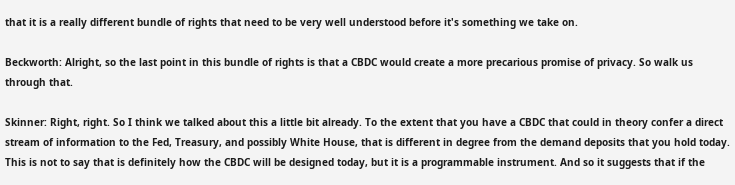that it is a really different bundle of rights that need to be very well understood before it's something we take on.

Beckworth: Alright, so the last point in this bundle of rights is that a CBDC would create a more precarious promise of privacy. So walk us through that.

Skinner: Right, right. So I think we talked about this a little bit already. To the extent that you have a CBDC that could in theory confer a direct stream of information to the Fed, Treasury, and possibly White House, that is different in degree from the demand deposits that you hold today. This is not to say that is definitely how the CBDC will be designed today, but it is a programmable instrument. And so it suggests that if the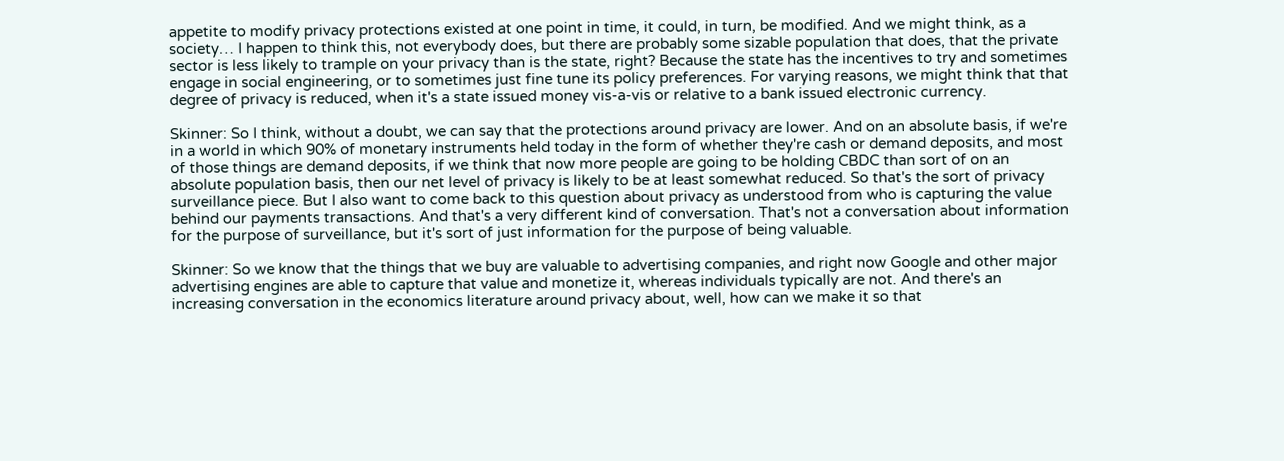appetite to modify privacy protections existed at one point in time, it could, in turn, be modified. And we might think, as a society… I happen to think this, not everybody does, but there are probably some sizable population that does, that the private sector is less likely to trample on your privacy than is the state, right? Because the state has the incentives to try and sometimes engage in social engineering, or to sometimes just fine tune its policy preferences. For varying reasons, we might think that that degree of privacy is reduced, when it's a state issued money vis-a-vis or relative to a bank issued electronic currency.

Skinner: So I think, without a doubt, we can say that the protections around privacy are lower. And on an absolute basis, if we're in a world in which 90% of monetary instruments held today in the form of whether they're cash or demand deposits, and most of those things are demand deposits, if we think that now more people are going to be holding CBDC than sort of on an absolute population basis, then our net level of privacy is likely to be at least somewhat reduced. So that's the sort of privacy surveillance piece. But I also want to come back to this question about privacy as understood from who is capturing the value behind our payments transactions. And that's a very different kind of conversation. That's not a conversation about information for the purpose of surveillance, but it's sort of just information for the purpose of being valuable.

Skinner: So we know that the things that we buy are valuable to advertising companies, and right now Google and other major advertising engines are able to capture that value and monetize it, whereas individuals typically are not. And there's an increasing conversation in the economics literature around privacy about, well, how can we make it so that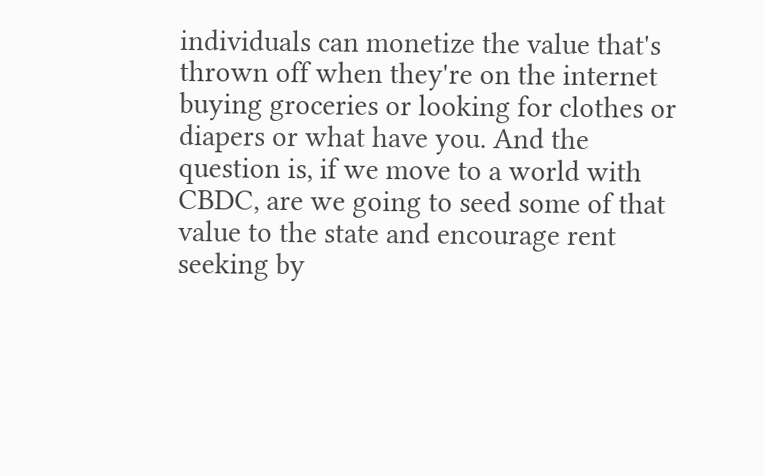individuals can monetize the value that's thrown off when they're on the internet buying groceries or looking for clothes or diapers or what have you. And the question is, if we move to a world with CBDC, are we going to seed some of that value to the state and encourage rent seeking by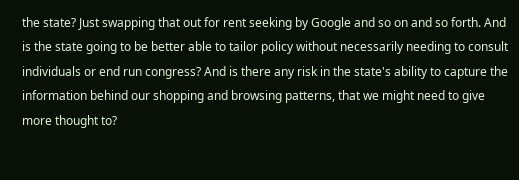the state? Just swapping that out for rent seeking by Google and so on and so forth. And is the state going to be better able to tailor policy without necessarily needing to consult individuals or end run congress? And is there any risk in the state's ability to capture the information behind our shopping and browsing patterns, that we might need to give more thought to?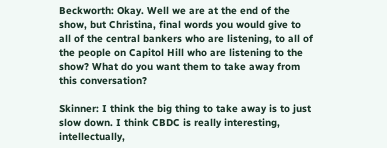Beckworth: Okay. Well we are at the end of the show, but Christina, final words you would give to all of the central bankers who are listening, to all of the people on Capitol Hill who are listening to the show? What do you want them to take away from this conversation?

Skinner: I think the big thing to take away is to just slow down. I think CBDC is really interesting, intellectually,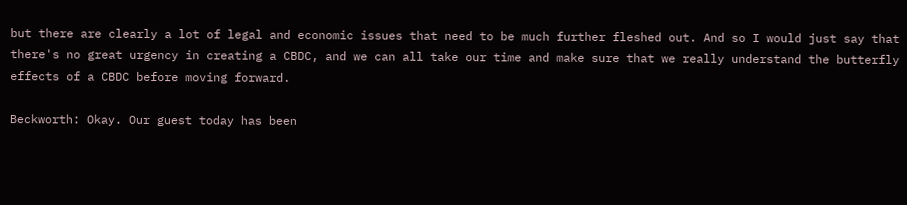but there are clearly a lot of legal and economic issues that need to be much further fleshed out. And so I would just say that there's no great urgency in creating a CBDC, and we can all take our time and make sure that we really understand the butterfly effects of a CBDC before moving forward.

Beckworth: Okay. Our guest today has been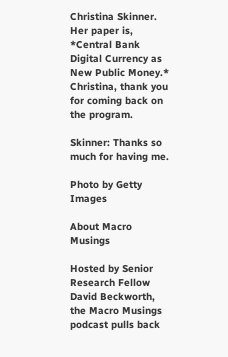Christina Skinner. Her paper is, *Central Bank Digital Currency as New Public Money.* Christina, thank you for coming back on the program.

Skinner: Thanks so much for having me.

Photo by Getty Images

About Macro Musings

Hosted by Senior Research Fellow David Beckworth, the Macro Musings podcast pulls back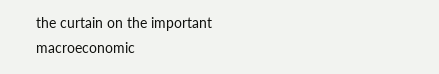the curtain on the important macroeconomic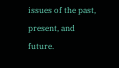issues of the past, present, and future.